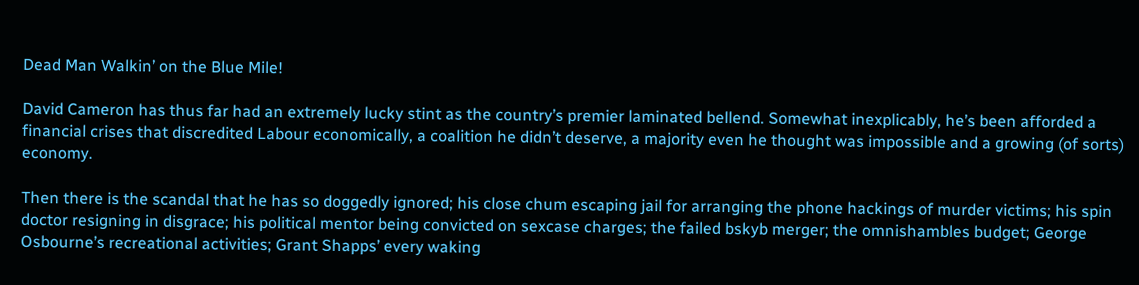Dead Man Walkin’ on the Blue Mile!

David Cameron has thus far had an extremely lucky stint as the country’s premier laminated bellend. Somewhat inexplicably, he’s been afforded a financial crises that discredited Labour economically, a coalition he didn’t deserve, a majority even he thought was impossible and a growing (of sorts) economy.

Then there is the scandal that he has so doggedly ignored; his close chum escaping jail for arranging the phone hackings of murder victims; his spin doctor resigning in disgrace; his political mentor being convicted on sexcase charges; the failed bskyb merger; the omnishambles budget; George Osbourne’s recreational activities; Grant Shapps’ every waking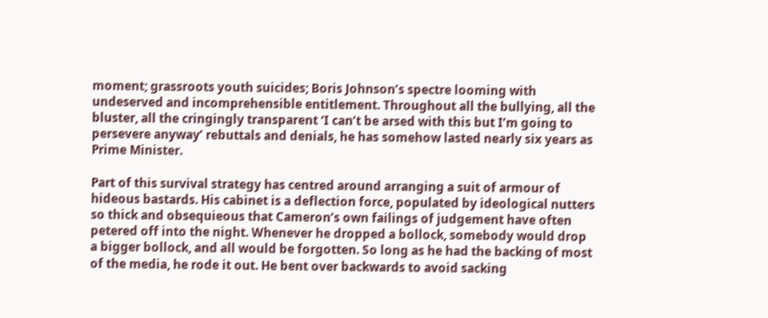moment; grassroots youth suicides; Boris Johnson’s spectre looming with undeserved and incomprehensible entitlement. Throughout all the bullying, all the bluster, all the cringingly transparent ‘I can’t be arsed with this but I’m going to persevere anyway’ rebuttals and denials, he has somehow lasted nearly six years as Prime Minister.

Part of this survival strategy has centred around arranging a suit of armour of hideous bastards. His cabinet is a deflection force, populated by ideological nutters so thick and obsequieous that Cameron’s own failings of judgement have often petered off into the night. Whenever he dropped a bollock, somebody would drop a bigger bollock, and all would be forgotten. So long as he had the backing of most of the media, he rode it out. He bent over backwards to avoid sacking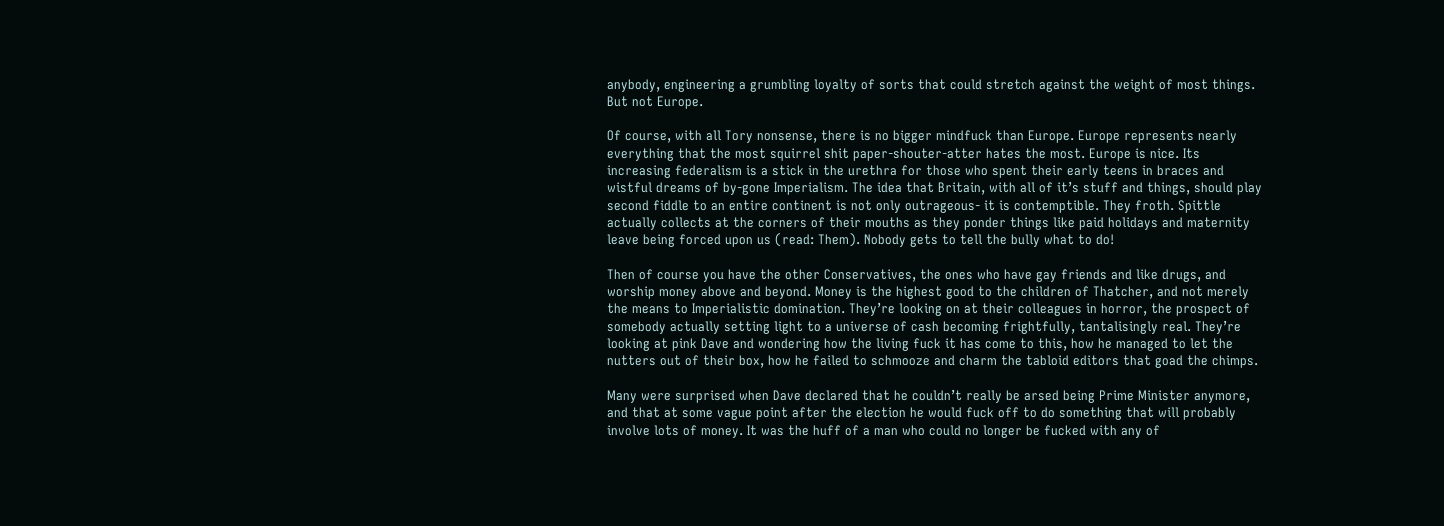anybody, engineering a grumbling loyalty of sorts that could stretch against the weight of most things. But not Europe.

Of course, with all Tory nonsense, there is no bigger mindfuck than Europe. Europe represents nearly everything that the most squirrel shit paper-shouter-atter hates the most. Europe is nice. Its increasing federalism is a stick in the urethra for those who spent their early teens in braces and wistful dreams of by-gone Imperialism. The idea that Britain, with all of it’s stuff and things, should play second fiddle to an entire continent is not only outrageous- it is contemptible. They froth. Spittle actually collects at the corners of their mouths as they ponder things like paid holidays and maternity leave being forced upon us (read: Them). Nobody gets to tell the bully what to do!

Then of course you have the other Conservatives, the ones who have gay friends and like drugs, and worship money above and beyond. Money is the highest good to the children of Thatcher, and not merely the means to Imperialistic domination. They’re looking on at their colleagues in horror, the prospect of somebody actually setting light to a universe of cash becoming frightfully, tantalisingly real. They’re looking at pink Dave and wondering how the living fuck it has come to this, how he managed to let the nutters out of their box, how he failed to schmooze and charm the tabloid editors that goad the chimps.

Many were surprised when Dave declared that he couldn’t really be arsed being Prime Minister anymore, and that at some vague point after the election he would fuck off to do something that will probably involve lots of money. It was the huff of a man who could no longer be fucked with any of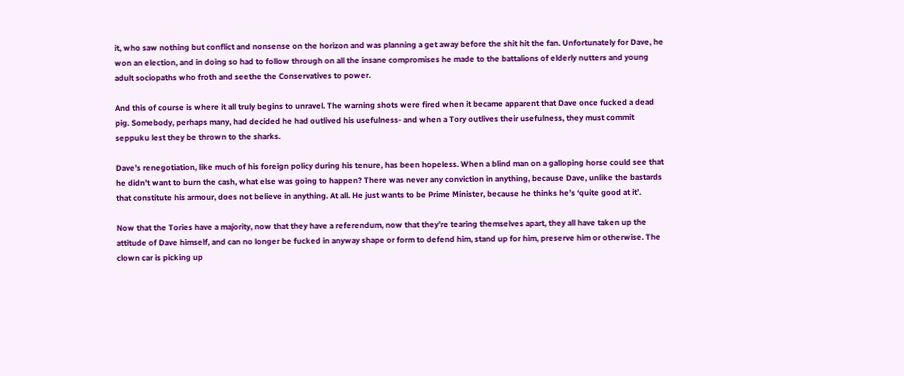it, who saw nothing but conflict and nonsense on the horizon and was planning a get away before the shit hit the fan. Unfortunately for Dave, he won an election, and in doing so had to follow through on all the insane compromises he made to the battalions of elderly nutters and young adult sociopaths who froth and seethe the Conservatives to power.

And this of course is where it all truly begins to unravel. The warning shots were fired when it became apparent that Dave once fucked a dead pig. Somebody, perhaps many, had decided he had outlived his usefulness- and when a Tory outlives their usefulness, they must commit seppuku lest they be thrown to the sharks.

Dave’s renegotiation, like much of his foreign policy during his tenure, has been hopeless. When a blind man on a galloping horse could see that he didn’t want to burn the cash, what else was going to happen? There was never any conviction in anything, because Dave, unlike the bastards that constitute his armour, does not believe in anything. At all. He just wants to be Prime Minister, because he thinks he’s ‘quite good at it’.

Now that the Tories have a majority, now that they have a referendum, now that they’re tearing themselves apart, they all have taken up the attitude of Dave himself, and can no longer be fucked in anyway shape or form to defend him, stand up for him, preserve him or otherwise. The clown car is picking up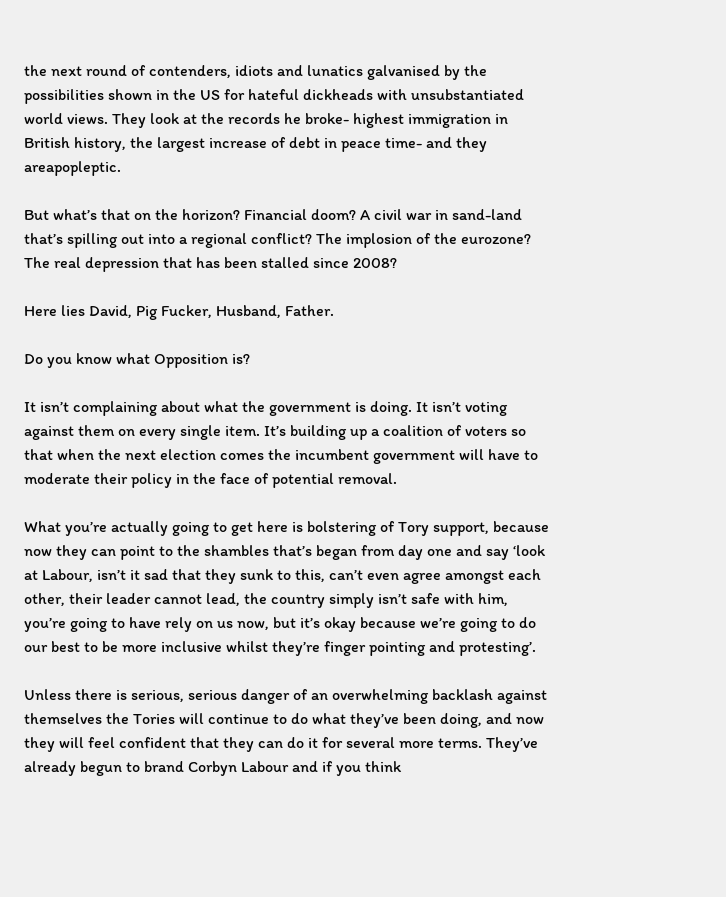the next round of contenders, idiots and lunatics galvanised by the possibilities shown in the US for hateful dickheads with unsubstantiated world views. They look at the records he broke- highest immigration in British history, the largest increase of debt in peace time- and they areapopleptic.

But what’s that on the horizon? Financial doom? A civil war in sand-land that’s spilling out into a regional conflict? The implosion of the eurozone? The real depression that has been stalled since 2008?

Here lies David, Pig Fucker, Husband, Father.

Do you know what Opposition is?

It isn’t complaining about what the government is doing. It isn’t voting against them on every single item. It’s building up a coalition of voters so that when the next election comes the incumbent government will have to moderate their policy in the face of potential removal.

What you’re actually going to get here is bolstering of Tory support, because now they can point to the shambles that’s began from day one and say ‘look at Labour, isn’t it sad that they sunk to this, can’t even agree amongst each other, their leader cannot lead, the country simply isn’t safe with him, you’re going to have rely on us now, but it’s okay because we’re going to do our best to be more inclusive whilst they’re finger pointing and protesting’.

Unless there is serious, serious danger of an overwhelming backlash against themselves the Tories will continue to do what they’ve been doing, and now they will feel confident that they can do it for several more terms. They’ve already begun to brand Corbyn Labour and if you think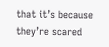that it’s because they’re scared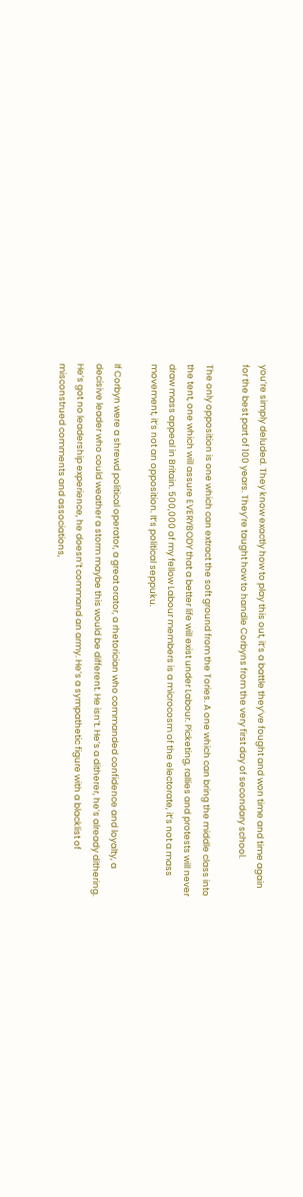you’re simply deluded. They know exactly how to play this out, it’s a battle they’ve fought and won time and time again for the best part of 100 years. They’re taught how to handle Corbyns from the very first day of secondary school.

The only opposition is one which can extract the soft ground from the Tories. A one which can bring the middle class into the tent, one which will assure EVERYBODY that a better life will exist under Labour. Picketing, rallies and protests will never draw mass appeal in Britain. 500,000 of my fellow Labour members is a microcosm of the electorate, it’s not a mass movement, it’s not an opposition. It’s political seppuku.

If Corbyn were a shrewd political operator, a great orator, a rhetorician who commanded confidence and loyalty, a decisive leader who could weather a storm maybe this would be different. He isn’t. He’s a ditherer, he’s already dithering. He’s got no leadership experience, he doesn’t command an army. He’s a sympathetic figure with a blacklist of misconstrued comments and associations,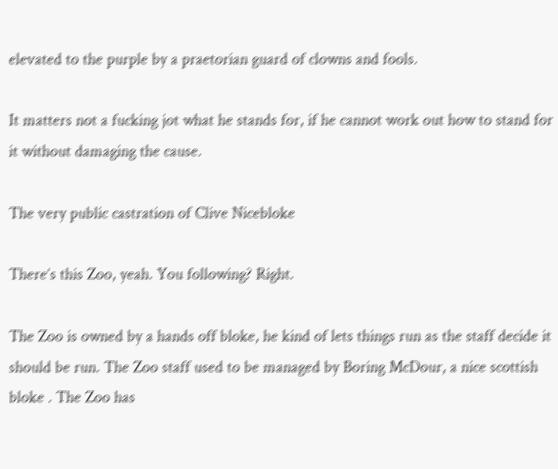elevated to the purple by a praetorian guard of clowns and fools.

It matters not a fucking jot what he stands for, if he cannot work out how to stand for it without damaging the cause.

The very public castration of Clive Nicebloke

There’s this Zoo, yeah. You following? Right.

The Zoo is owned by a hands off bloke, he kind of lets things run as the staff decide it should be run. The Zoo staff used to be managed by Boring McDour, a nice scottish bloke . The Zoo has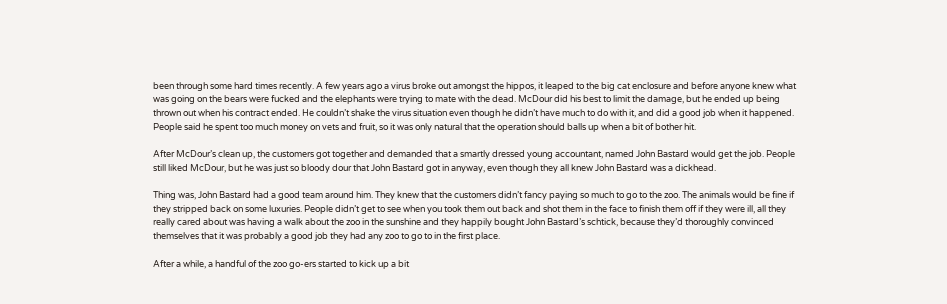been through some hard times recently. A few years ago a virus broke out amongst the hippos, it leaped to the big cat enclosure and before anyone knew what was going on the bears were fucked and the elephants were trying to mate with the dead. McDour did his best to limit the damage, but he ended up being thrown out when his contract ended. He couldn’t shake the virus situation even though he didn’t have much to do with it, and did a good job when it happened. People said he spent too much money on vets and fruit, so it was only natural that the operation should balls up when a bit of bother hit.

After McDour’s clean up, the customers got together and demanded that a smartly dressed young accountant, named John Bastard would get the job. People still liked McDour, but he was just so bloody dour that John Bastard got in anyway, even though they all knew John Bastard was a dickhead.

Thing was, John Bastard had a good team around him. They knew that the customers didn’t fancy paying so much to go to the zoo. The animals would be fine if they stripped back on some luxuries. People didn’t get to see when you took them out back and shot them in the face to finish them off if they were ill, all they really cared about was having a walk about the zoo in the sunshine and they happily bought John Bastard’s schtick, because they’d thoroughly convinced themselves that it was probably a good job they had any zoo to go to in the first place.

After a while, a handful of the zoo go-ers started to kick up a bit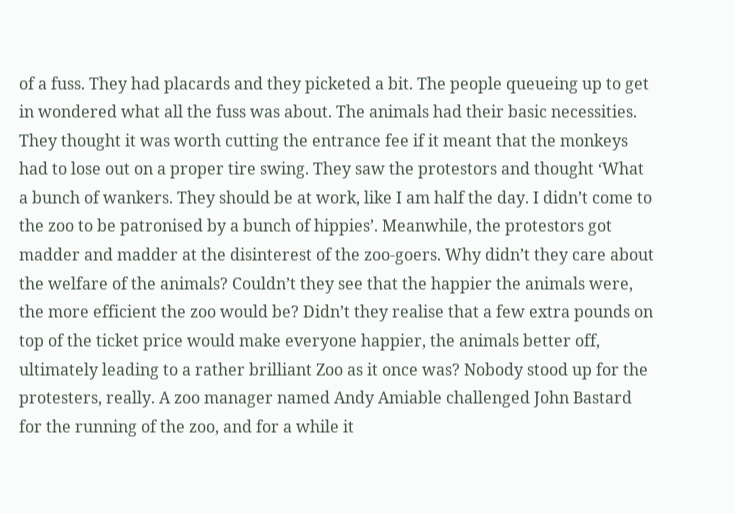of a fuss. They had placards and they picketed a bit. The people queueing up to get in wondered what all the fuss was about. The animals had their basic necessities. They thought it was worth cutting the entrance fee if it meant that the monkeys had to lose out on a proper tire swing. They saw the protestors and thought ‘What a bunch of wankers. They should be at work, like I am half the day. I didn’t come to the zoo to be patronised by a bunch of hippies’. Meanwhile, the protestors got madder and madder at the disinterest of the zoo-goers. Why didn’t they care about the welfare of the animals? Couldn’t they see that the happier the animals were, the more efficient the zoo would be? Didn’t they realise that a few extra pounds on top of the ticket price would make everyone happier, the animals better off, ultimately leading to a rather brilliant Zoo as it once was? Nobody stood up for the protesters, really. A zoo manager named Andy Amiable challenged John Bastard for the running of the zoo, and for a while it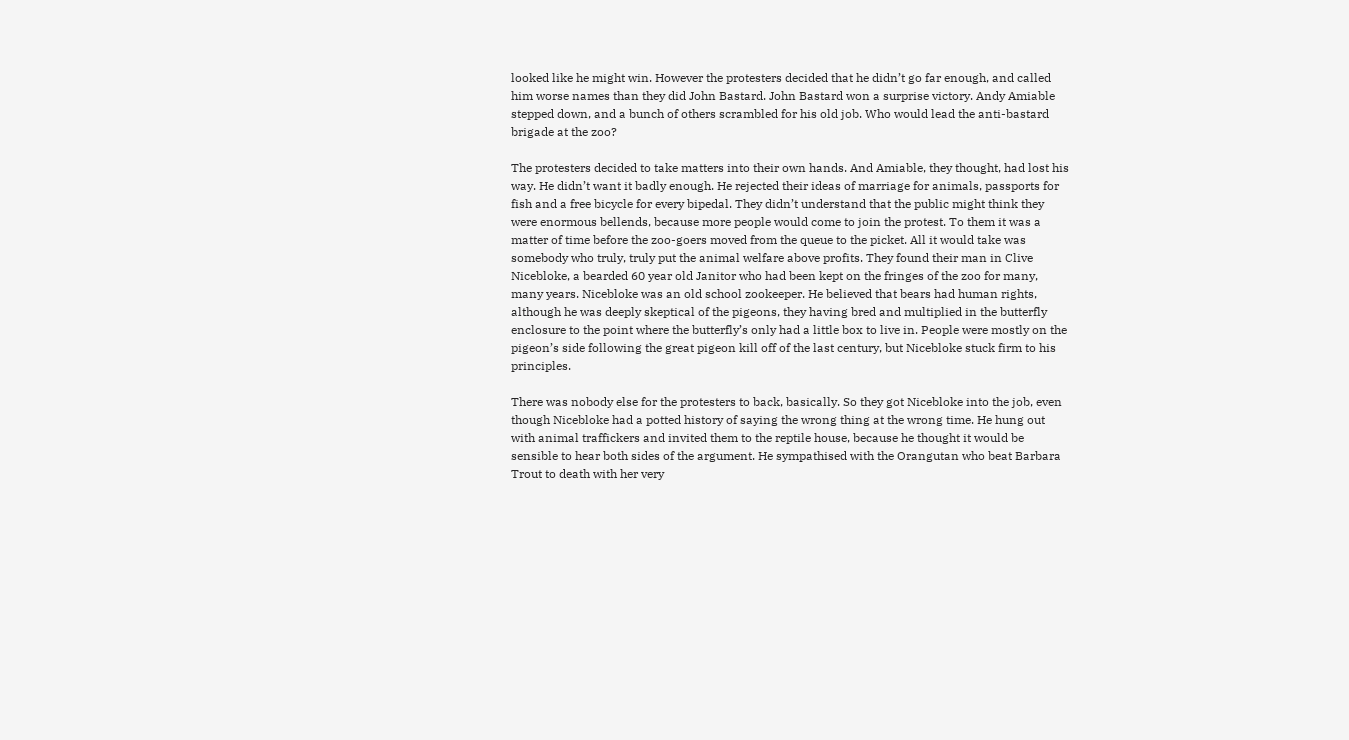looked like he might win. However the protesters decided that he didn’t go far enough, and called him worse names than they did John Bastard. John Bastard won a surprise victory. Andy Amiable stepped down, and a bunch of others scrambled for his old job. Who would lead the anti-bastard brigade at the zoo?

The protesters decided to take matters into their own hands. And Amiable, they thought, had lost his way. He didn’t want it badly enough. He rejected their ideas of marriage for animals, passports for fish and a free bicycle for every bipedal. They didn’t understand that the public might think they were enormous bellends, because more people would come to join the protest. To them it was a matter of time before the zoo-goers moved from the queue to the picket. All it would take was somebody who truly, truly put the animal welfare above profits. They found their man in Clive Nicebloke, a bearded 60 year old Janitor who had been kept on the fringes of the zoo for many, many years. Nicebloke was an old school zookeeper. He believed that bears had human rights, although he was deeply skeptical of the pigeons, they having bred and multiplied in the butterfly enclosure to the point where the butterfly’s only had a little box to live in. People were mostly on the pigeon’s side following the great pigeon kill off of the last century, but Nicebloke stuck firm to his principles.

There was nobody else for the protesters to back, basically. So they got Nicebloke into the job, even though Nicebloke had a potted history of saying the wrong thing at the wrong time. He hung out with animal traffickers and invited them to the reptile house, because he thought it would be sensible to hear both sides of the argument. He sympathised with the Orangutan who beat Barbara Trout to death with her very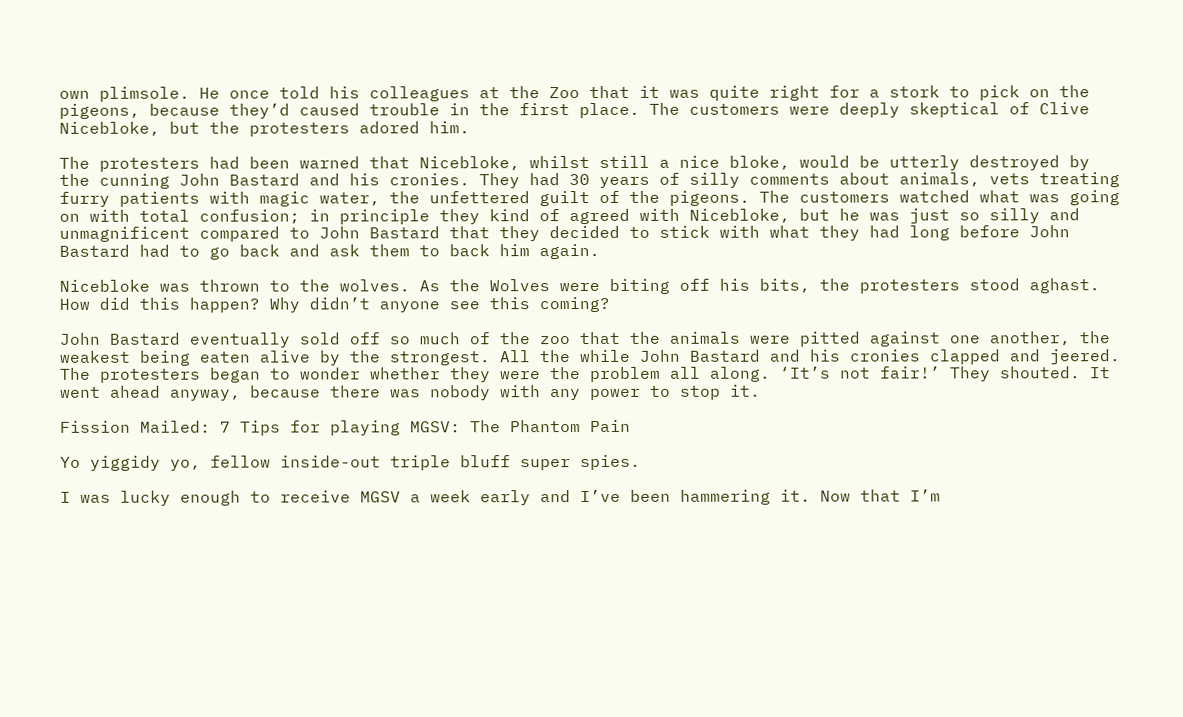own plimsole. He once told his colleagues at the Zoo that it was quite right for a stork to pick on the pigeons, because they’d caused trouble in the first place. The customers were deeply skeptical of Clive Nicebloke, but the protesters adored him.

The protesters had been warned that Nicebloke, whilst still a nice bloke, would be utterly destroyed by the cunning John Bastard and his cronies. They had 30 years of silly comments about animals, vets treating furry patients with magic water, the unfettered guilt of the pigeons. The customers watched what was going on with total confusion; in principle they kind of agreed with Nicebloke, but he was just so silly and unmagnificent compared to John Bastard that they decided to stick with what they had long before John Bastard had to go back and ask them to back him again.

Nicebloke was thrown to the wolves. As the Wolves were biting off his bits, the protesters stood aghast. How did this happen? Why didn’t anyone see this coming?

John Bastard eventually sold off so much of the zoo that the animals were pitted against one another, the weakest being eaten alive by the strongest. All the while John Bastard and his cronies clapped and jeered. The protesters began to wonder whether they were the problem all along. ‘It’s not fair!’ They shouted. It went ahead anyway, because there was nobody with any power to stop it.

Fission Mailed: 7 Tips for playing MGSV: The Phantom Pain

Yo yiggidy yo, fellow inside-out triple bluff super spies.

I was lucky enough to receive MGSV a week early and I’ve been hammering it. Now that I’m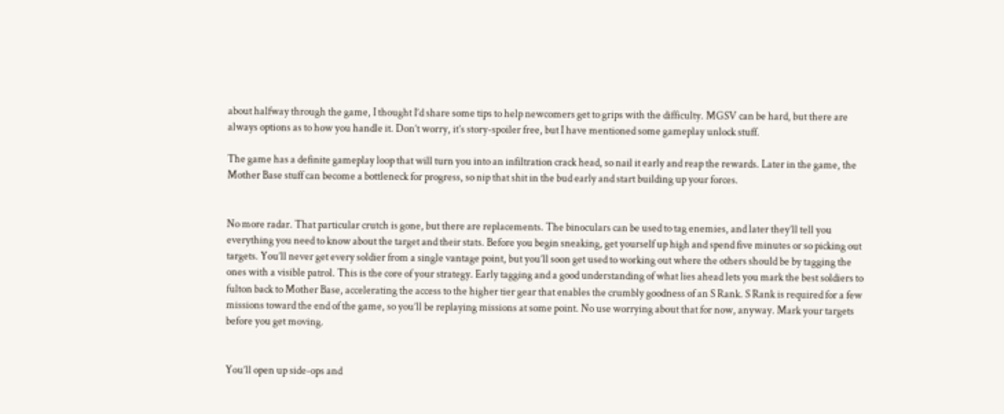about halfway through the game, I thought I’d share some tips to help newcomers get to grips with the difficulty. MGSV can be hard, but there are always options as to how you handle it. Don’t worry, it’s story-spoiler free, but I have mentioned some gameplay unlock stuff.

The game has a definite gameplay loop that will turn you into an infiltration crack head, so nail it early and reap the rewards. Later in the game, the Mother Base stuff can become a bottleneck for progress, so nip that shit in the bud early and start building up your forces.


No more radar. That particular crutch is gone, but there are replacements. The binoculars can be used to tag enemies, and later they’ll tell you everything you need to know about the target and their stats. Before you begin sneaking, get yourself up high and spend five minutes or so picking out targets. You’ll never get every soldier from a single vantage point, but you’ll soon get used to working out where the others should be by tagging the ones with a visible patrol. This is the core of your strategy. Early tagging and a good understanding of what lies ahead lets you mark the best soldiers to fulton back to Mother Base, accelerating the access to the higher tier gear that enables the crumbly goodness of an S Rank. S Rank is required for a few missions toward the end of the game, so you’ll be replaying missions at some point. No use worrying about that for now, anyway. Mark your targets before you get moving.


You’ll open up side-ops and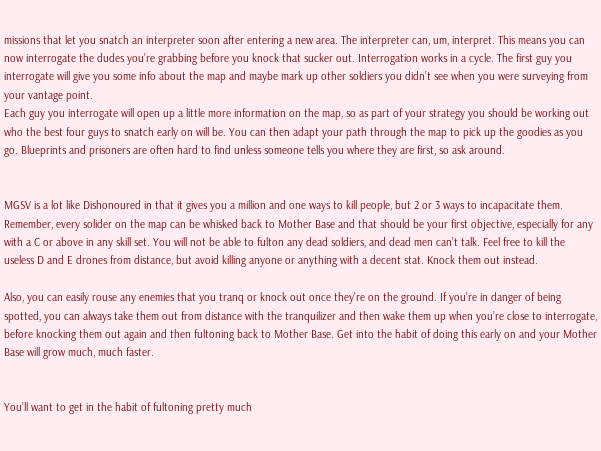missions that let you snatch an interpreter soon after entering a new area. The interpreter can, um, interpret. This means you can now interrogate the dudes you’re grabbing before you knock that sucker out. Interrogation works in a cycle. The first guy you interrogate will give you some info about the map and maybe mark up other soldiers you didn’t see when you were surveying from your vantage point.
Each guy you interrogate will open up a little more information on the map, so as part of your strategy you should be working out who the best four guys to snatch early on will be. You can then adapt your path through the map to pick up the goodies as you go. Blueprints and prisoners are often hard to find unless someone tells you where they are first, so ask around.


MGSV is a lot like Dishonoured in that it gives you a million and one ways to kill people, but 2 or 3 ways to incapacitate them. Remember, every solider on the map can be whisked back to Mother Base and that should be your first objective, especially for any with a C or above in any skill set. You will not be able to fulton any dead soldiers, and dead men can’t talk. Feel free to kill the useless D and E drones from distance, but avoid killing anyone or anything with a decent stat. Knock them out instead.

Also, you can easily rouse any enemies that you tranq or knock out once they’re on the ground. If you’re in danger of being spotted, you can always take them out from distance with the tranquilizer and then wake them up when you’re close to interrogate, before knocking them out again and then fultoning back to Mother Base. Get into the habit of doing this early on and your Mother Base will grow much, much faster.


You’ll want to get in the habit of fultoning pretty much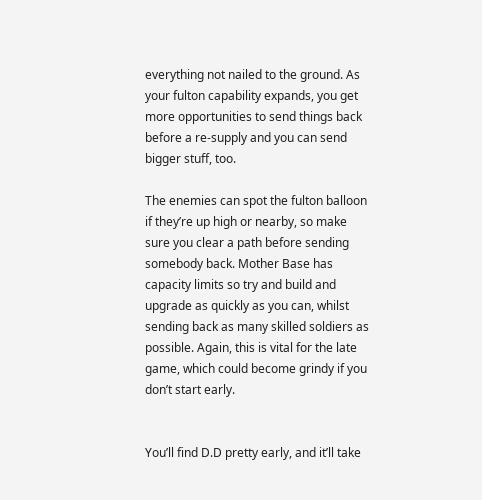everything not nailed to the ground. As your fulton capability expands, you get more opportunities to send things back before a re-supply and you can send bigger stuff, too.

The enemies can spot the fulton balloon if they’re up high or nearby, so make sure you clear a path before sending somebody back. Mother Base has capacity limits so try and build and upgrade as quickly as you can, whilst sending back as many skilled soldiers as possible. Again, this is vital for the late game, which could become grindy if you don’t start early.


You’ll find D.D pretty early, and it’ll take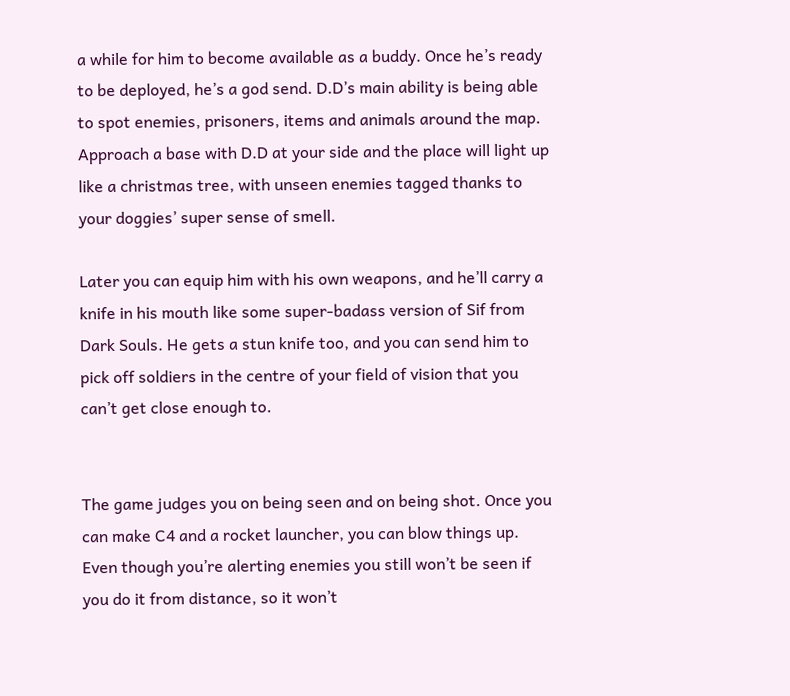a while for him to become available as a buddy. Once he’s ready to be deployed, he’s a god send. D.D’s main ability is being able to spot enemies, prisoners, items and animals around the map. Approach a base with D.D at your side and the place will light up like a christmas tree, with unseen enemies tagged thanks to your doggies’ super sense of smell.

Later you can equip him with his own weapons, and he’ll carry a knife in his mouth like some super-badass version of Sif from Dark Souls. He gets a stun knife too, and you can send him to pick off soldiers in the centre of your field of vision that you can’t get close enough to.


The game judges you on being seen and on being shot. Once you can make C4 and a rocket launcher, you can blow things up. Even though you’re alerting enemies you still won’t be seen if you do it from distance, so it won’t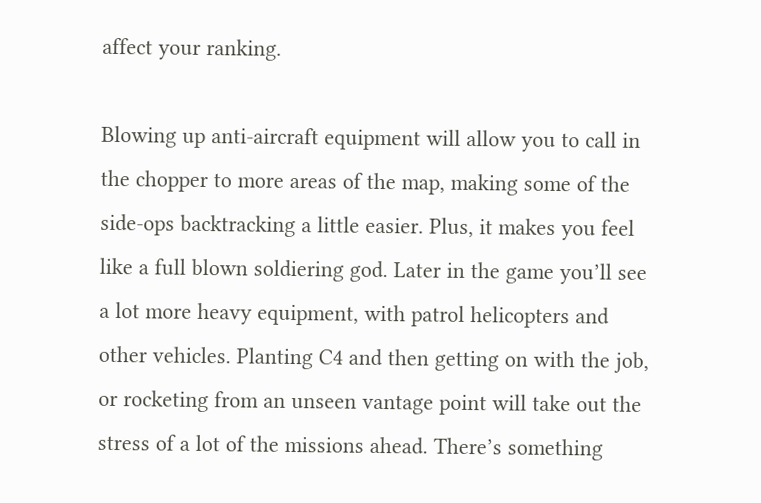affect your ranking.

Blowing up anti-aircraft equipment will allow you to call in the chopper to more areas of the map, making some of the side-ops backtracking a little easier. Plus, it makes you feel like a full blown soldiering god. Later in the game you’ll see a lot more heavy equipment, with patrol helicopters and other vehicles. Planting C4 and then getting on with the job, or rocketing from an unseen vantage point will take out the stress of a lot of the missions ahead. There’s something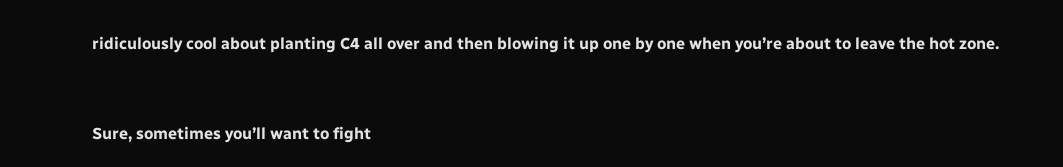ridiculously cool about planting C4 all over and then blowing it up one by one when you’re about to leave the hot zone.


Sure, sometimes you’ll want to fight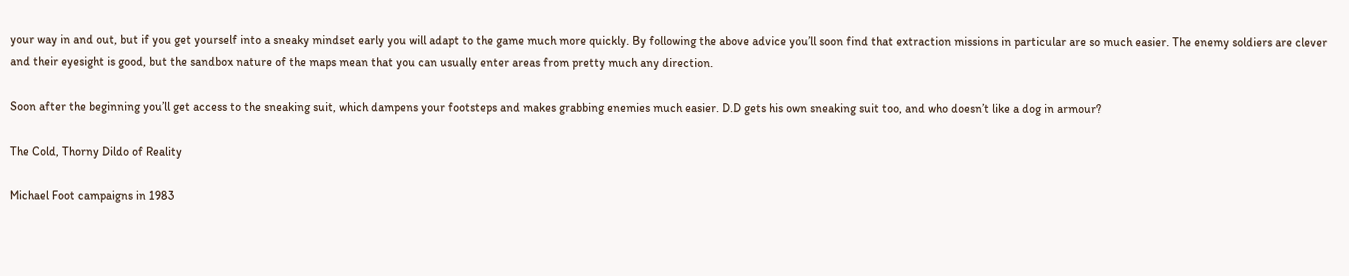your way in and out, but if you get yourself into a sneaky mindset early you will adapt to the game much more quickly. By following the above advice you’ll soon find that extraction missions in particular are so much easier. The enemy soldiers are clever and their eyesight is good, but the sandbox nature of the maps mean that you can usually enter areas from pretty much any direction.

Soon after the beginning you’ll get access to the sneaking suit, which dampens your footsteps and makes grabbing enemies much easier. D.D gets his own sneaking suit too, and who doesn’t like a dog in armour?

The Cold, Thorny Dildo of Reality

Michael Foot campaigns in 1983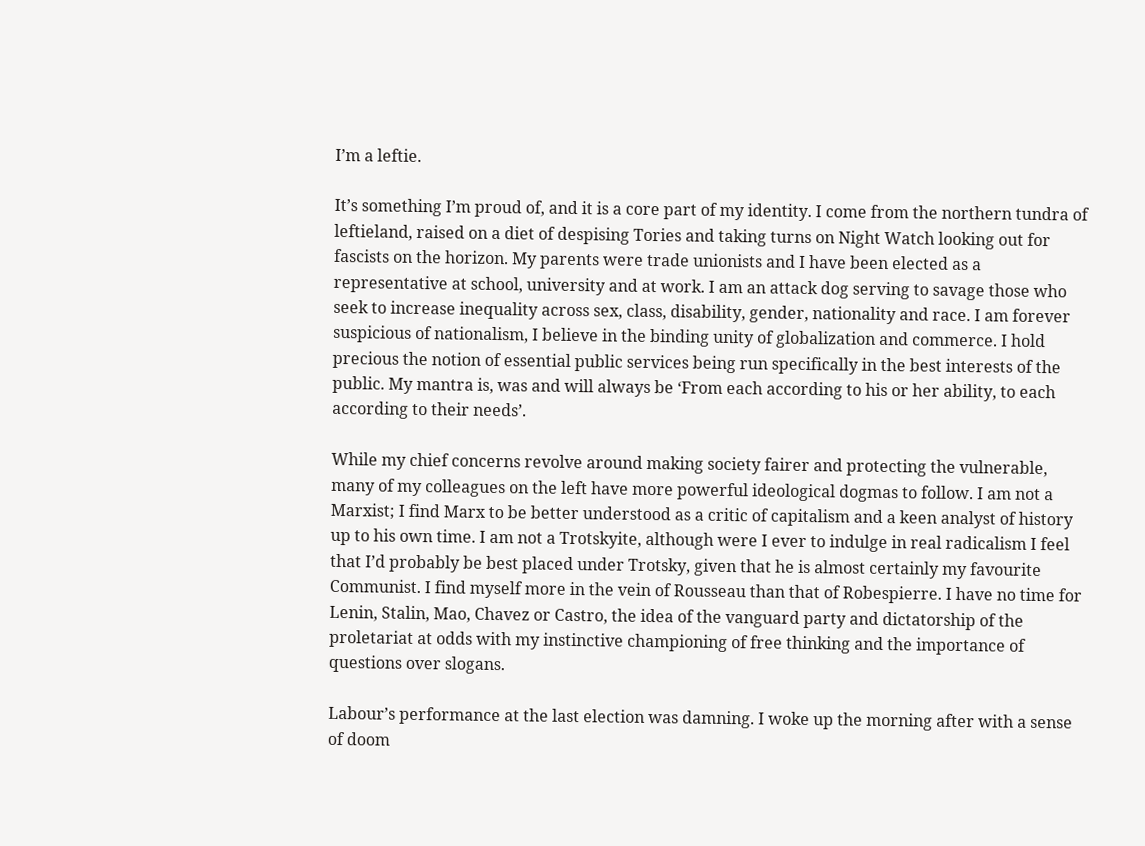I’m a leftie.

It’s something I’m proud of, and it is a core part of my identity. I come from the northern tundra of leftieland, raised on a diet of despising Tories and taking turns on Night Watch looking out for fascists on the horizon. My parents were trade unionists and I have been elected as a representative at school, university and at work. I am an attack dog serving to savage those who seek to increase inequality across sex, class, disability, gender, nationality and race. I am forever suspicious of nationalism, I believe in the binding unity of globalization and commerce. I hold precious the notion of essential public services being run specifically in the best interests of the public. My mantra is, was and will always be ‘From each according to his or her ability, to each according to their needs’.

While my chief concerns revolve around making society fairer and protecting the vulnerable, many of my colleagues on the left have more powerful ideological dogmas to follow. I am not a Marxist; I find Marx to be better understood as a critic of capitalism and a keen analyst of history up to his own time. I am not a Trotskyite, although were I ever to indulge in real radicalism I feel that I’d probably be best placed under Trotsky, given that he is almost certainly my favourite Communist. I find myself more in the vein of Rousseau than that of Robespierre. I have no time for Lenin, Stalin, Mao, Chavez or Castro, the idea of the vanguard party and dictatorship of the proletariat at odds with my instinctive championing of free thinking and the importance of questions over slogans.

Labour’s performance at the last election was damning. I woke up the morning after with a sense of doom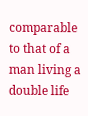comparable to that of a man living a double life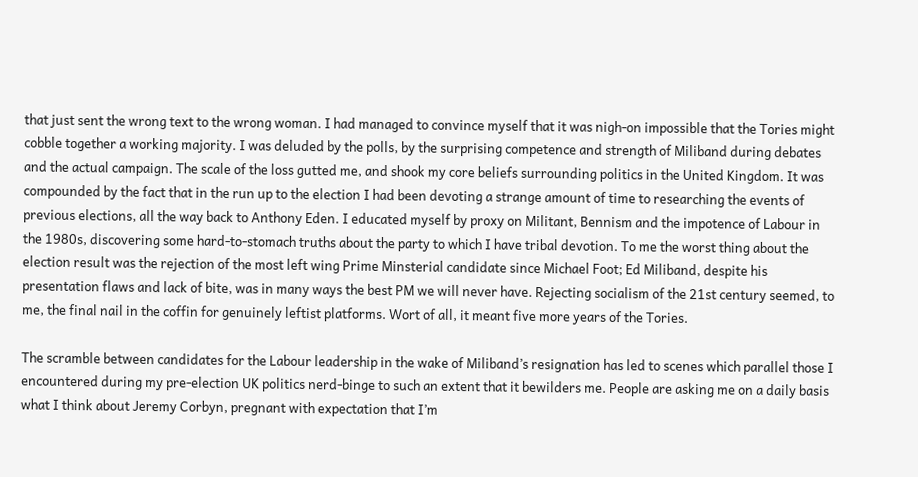that just sent the wrong text to the wrong woman. I had managed to convince myself that it was nigh-on impossible that the Tories might cobble together a working majority. I was deluded by the polls, by the surprising competence and strength of Miliband during debates and the actual campaign. The scale of the loss gutted me, and shook my core beliefs surrounding politics in the United Kingdom. It was compounded by the fact that in the run up to the election I had been devoting a strange amount of time to researching the events of previous elections, all the way back to Anthony Eden. I educated myself by proxy on Militant, Bennism and the impotence of Labour in the 1980s, discovering some hard-to-stomach truths about the party to which I have tribal devotion. To me the worst thing about the election result was the rejection of the most left wing Prime Minsterial candidate since Michael Foot; Ed Miliband, despite his presentation flaws and lack of bite, was in many ways the best PM we will never have. Rejecting socialism of the 21st century seemed, to me, the final nail in the coffin for genuinely leftist platforms. Wort of all, it meant five more years of the Tories.

The scramble between candidates for the Labour leadership in the wake of Miliband’s resignation has led to scenes which parallel those I encountered during my pre-election UK politics nerd-binge to such an extent that it bewilders me. People are asking me on a daily basis what I think about Jeremy Corbyn, pregnant with expectation that I’m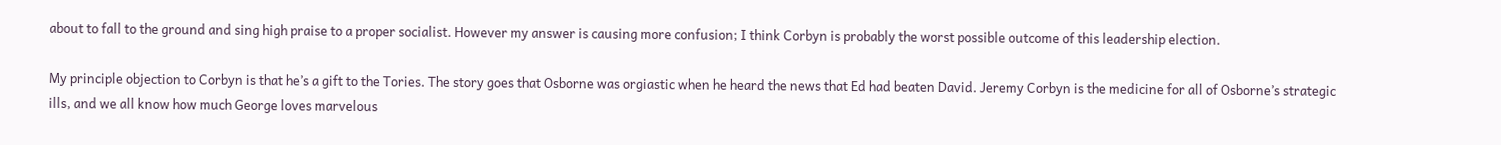about to fall to the ground and sing high praise to a proper socialist. However my answer is causing more confusion; I think Corbyn is probably the worst possible outcome of this leadership election.

My principle objection to Corbyn is that he’s a gift to the Tories. The story goes that Osborne was orgiastic when he heard the news that Ed had beaten David. Jeremy Corbyn is the medicine for all of Osborne’s strategic ills, and we all know how much George loves marvelous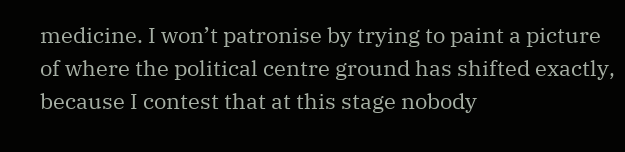medicine. I won’t patronise by trying to paint a picture of where the political centre ground has shifted exactly, because I contest that at this stage nobody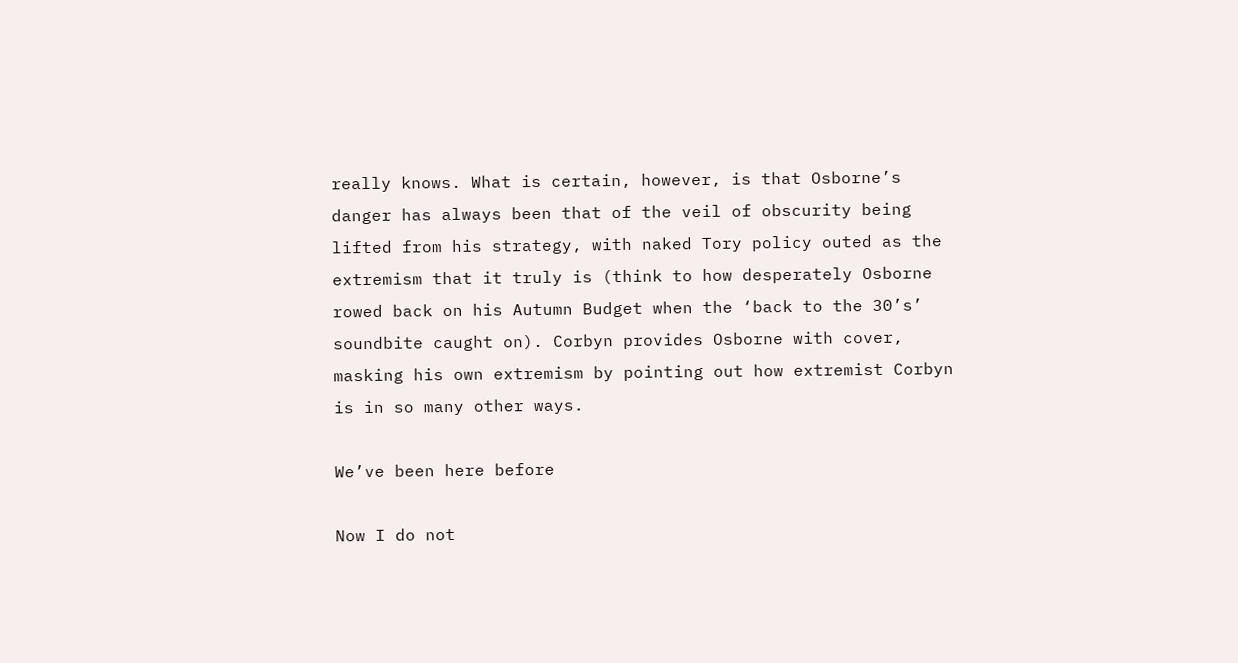really knows. What is certain, however, is that Osborne’s danger has always been that of the veil of obscurity being lifted from his strategy, with naked Tory policy outed as the extremism that it truly is (think to how desperately Osborne rowed back on his Autumn Budget when the ‘back to the 30’s’ soundbite caught on). Corbyn provides Osborne with cover, masking his own extremism by pointing out how extremist Corbyn is in so many other ways.

We’ve been here before

Now I do not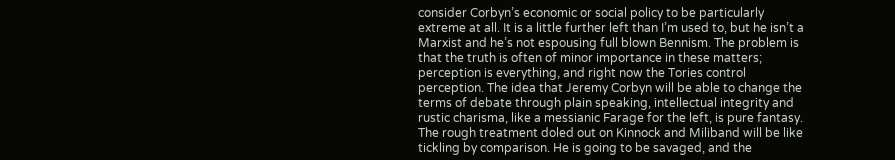consider Corbyn’s economic or social policy to be particularly extreme at all. It is a little further left than I’m used to, but he isn’t a Marxist and he’s not espousing full blown Bennism. The problem is that the truth is often of minor importance in these matters; perception is everything, and right now the Tories control perception. The idea that Jeremy Corbyn will be able to change the terms of debate through plain speaking, intellectual integrity and rustic charisma, like a messianic Farage for the left, is pure fantasy. The rough treatment doled out on Kinnock and Miliband will be like tickling by comparison. He is going to be savaged, and the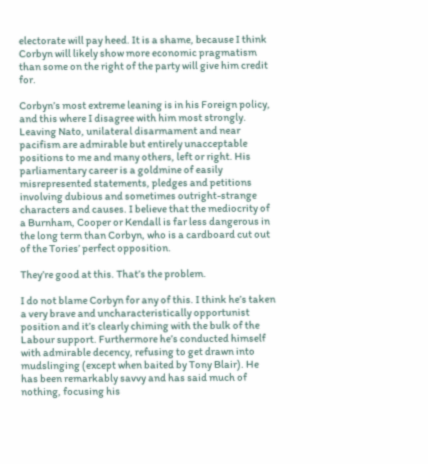electorate will pay heed. It is a shame, because I think Corbyn will likely show more economic pragmatism than some on the right of the party will give him credit for.

Corbyn’s most extreme leaning is in his Foreign policy, and this where I disagree with him most strongly. Leaving Nato, unilateral disarmament and near pacifism are admirable but entirely unacceptable positions to me and many others, left or right. His parliamentary career is a goldmine of easily misrepresented statements, pledges and petitions involving dubious and sometimes outright-strange characters and causes. I believe that the mediocrity of a Burnham, Cooper or Kendall is far less dangerous in the long term than Corbyn, who is a cardboard cut out of the Tories’ perfect opposition.

They’re good at this. That’s the problem.

I do not blame Corbyn for any of this. I think he’s taken a very brave and uncharacteristically opportunist position and it’s clearly chiming with the bulk of the Labour support. Furthermore he’s conducted himself with admirable decency, refusing to get drawn into mudslinging (except when baited by Tony Blair). He has been remarkably savvy and has said much of nothing, focusing his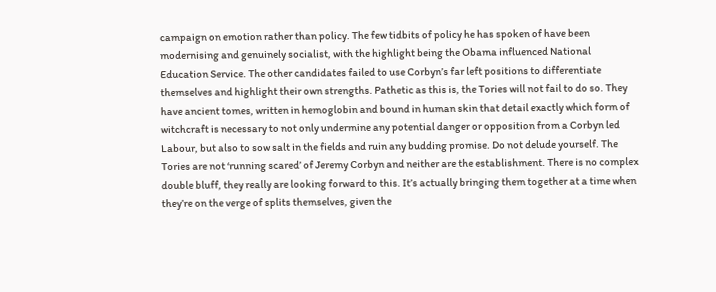campaign on emotion rather than policy. The few tidbits of policy he has spoken of have been modernising and genuinely socialist, with the highlight being the Obama influenced National Education Service. The other candidates failed to use Corbyn’s far left positions to differentiate themselves and highlight their own strengths. Pathetic as this is, the Tories will not fail to do so. They have ancient tomes, written in hemoglobin and bound in human skin that detail exactly which form of witchcraft is necessary to not only undermine any potential danger or opposition from a Corbyn led Labour, but also to sow salt in the fields and ruin any budding promise. Do not delude yourself. The Tories are not ‘running scared’ of Jeremy Corbyn and neither are the establishment. There is no complex double bluff, they really are looking forward to this. It’s actually bringing them together at a time when they’re on the verge of splits themselves, given the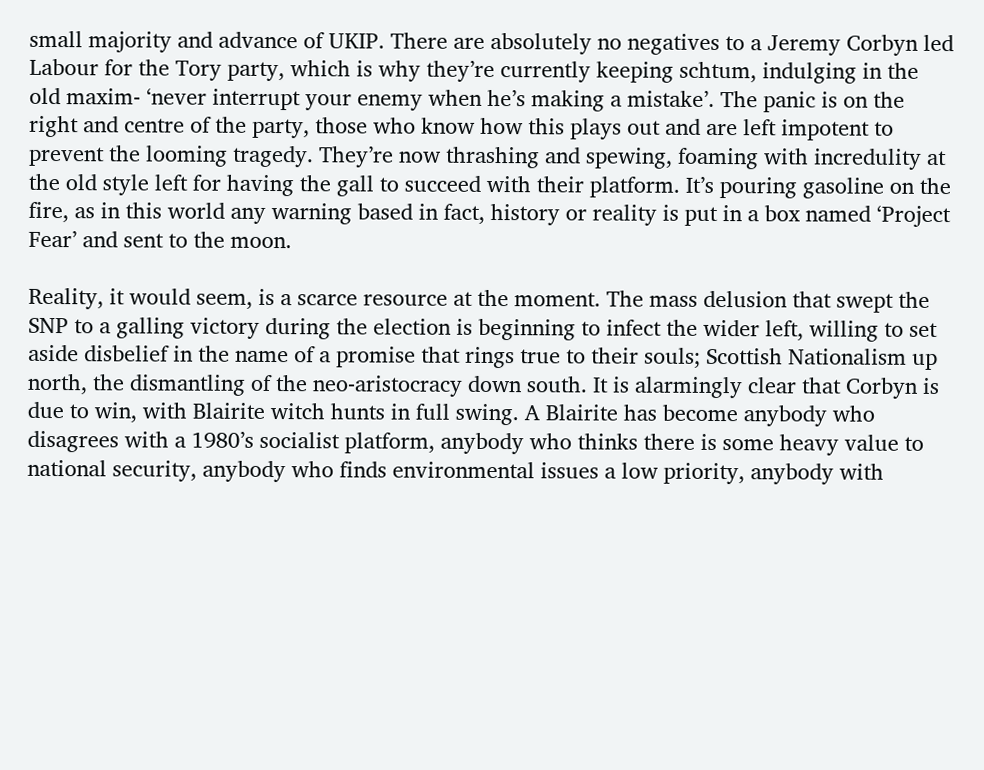small majority and advance of UKIP. There are absolutely no negatives to a Jeremy Corbyn led Labour for the Tory party, which is why they’re currently keeping schtum, indulging in the old maxim- ‘never interrupt your enemy when he’s making a mistake’. The panic is on the right and centre of the party, those who know how this plays out and are left impotent to prevent the looming tragedy. They’re now thrashing and spewing, foaming with incredulity at the old style left for having the gall to succeed with their platform. It’s pouring gasoline on the fire, as in this world any warning based in fact, history or reality is put in a box named ‘Project Fear’ and sent to the moon.

Reality, it would seem, is a scarce resource at the moment. The mass delusion that swept the SNP to a galling victory during the election is beginning to infect the wider left, willing to set aside disbelief in the name of a promise that rings true to their souls; Scottish Nationalism up north, the dismantling of the neo-aristocracy down south. It is alarmingly clear that Corbyn is due to win, with Blairite witch hunts in full swing. A Blairite has become anybody who disagrees with a 1980’s socialist platform, anybody who thinks there is some heavy value to national security, anybody who finds environmental issues a low priority, anybody with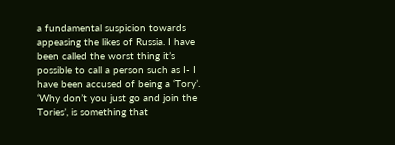a fundamental suspicion towards appeasing the likes of Russia. I have been called the worst thing it’s possible to call a person such as I- I have been accused of being a ‘Tory’. ‘Why don’t you just go and join the Tories’, is something that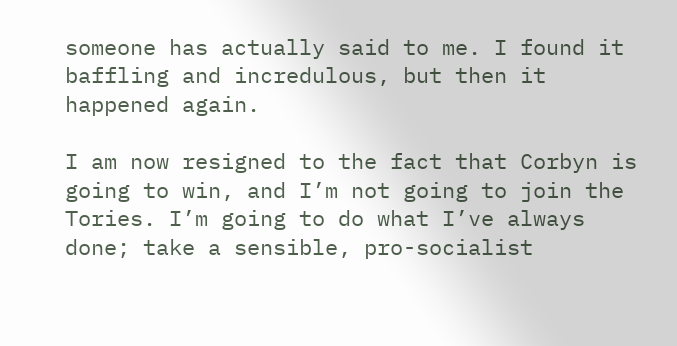someone has actually said to me. I found it baffling and incredulous, but then it happened again.

I am now resigned to the fact that Corbyn is going to win, and I’m not going to join the Tories. I’m going to do what I’ve always done; take a sensible, pro-socialist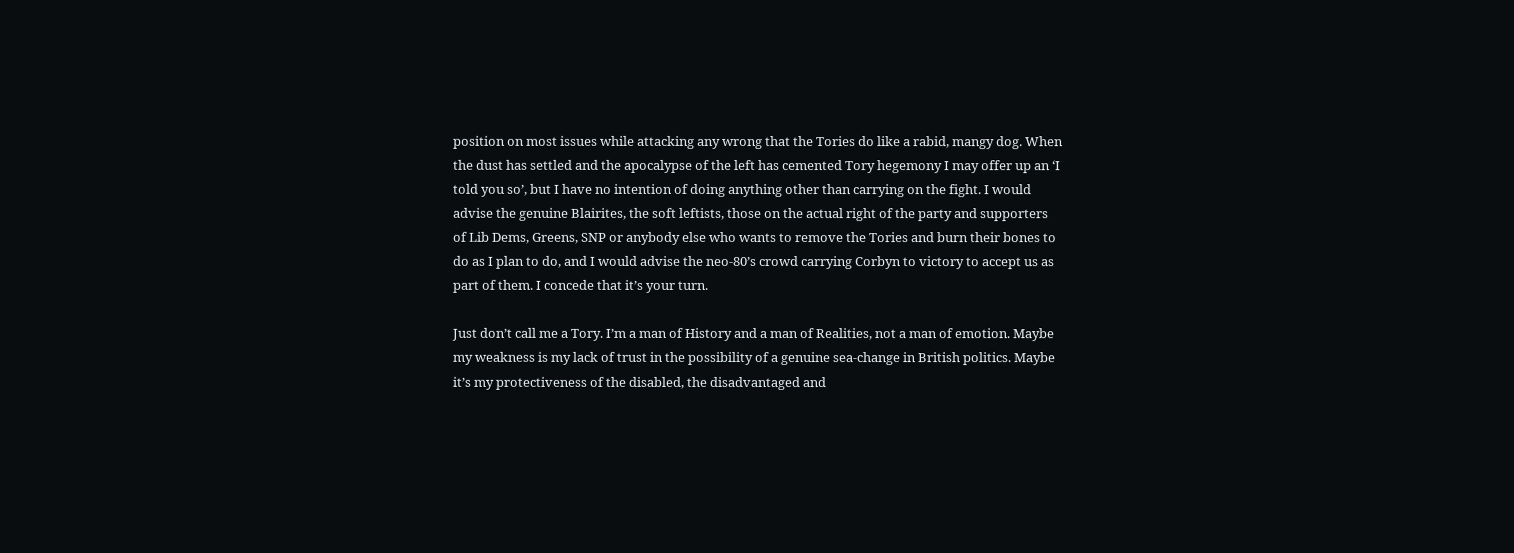position on most issues while attacking any wrong that the Tories do like a rabid, mangy dog. When the dust has settled and the apocalypse of the left has cemented Tory hegemony I may offer up an ‘I told you so’, but I have no intention of doing anything other than carrying on the fight. I would advise the genuine Blairites, the soft leftists, those on the actual right of the party and supporters of Lib Dems, Greens, SNP or anybody else who wants to remove the Tories and burn their bones to do as I plan to do, and I would advise the neo-80’s crowd carrying Corbyn to victory to accept us as part of them. I concede that it’s your turn.

Just don’t call me a Tory. I’m a man of History and a man of Realities, not a man of emotion. Maybe my weakness is my lack of trust in the possibility of a genuine sea-change in British politics. Maybe it’s my protectiveness of the disabled, the disadvantaged and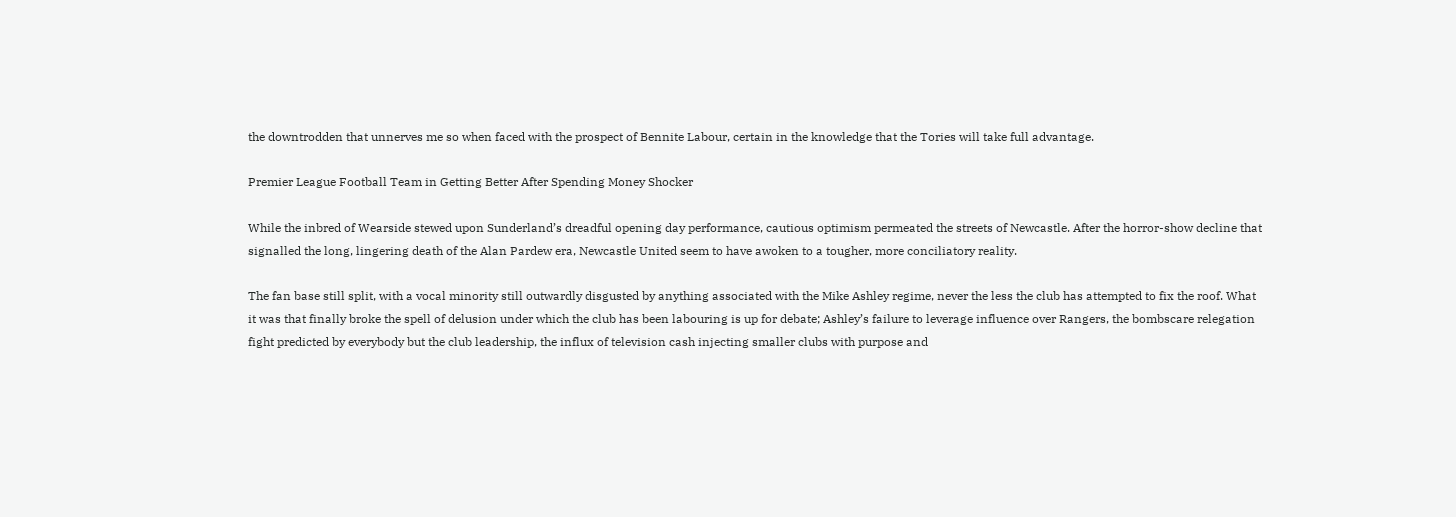the downtrodden that unnerves me so when faced with the prospect of Bennite Labour, certain in the knowledge that the Tories will take full advantage.

Premier League Football Team in Getting Better After Spending Money Shocker

While the inbred of Wearside stewed upon Sunderland’s dreadful opening day performance, cautious optimism permeated the streets of Newcastle. After the horror-show decline that signalled the long, lingering death of the Alan Pardew era, Newcastle United seem to have awoken to a tougher, more conciliatory reality.

The fan base still split, with a vocal minority still outwardly disgusted by anything associated with the Mike Ashley regime, never the less the club has attempted to fix the roof. What it was that finally broke the spell of delusion under which the club has been labouring is up for debate; Ashley’s failure to leverage influence over Rangers, the bombscare relegation fight predicted by everybody but the club leadership, the influx of television cash injecting smaller clubs with purpose and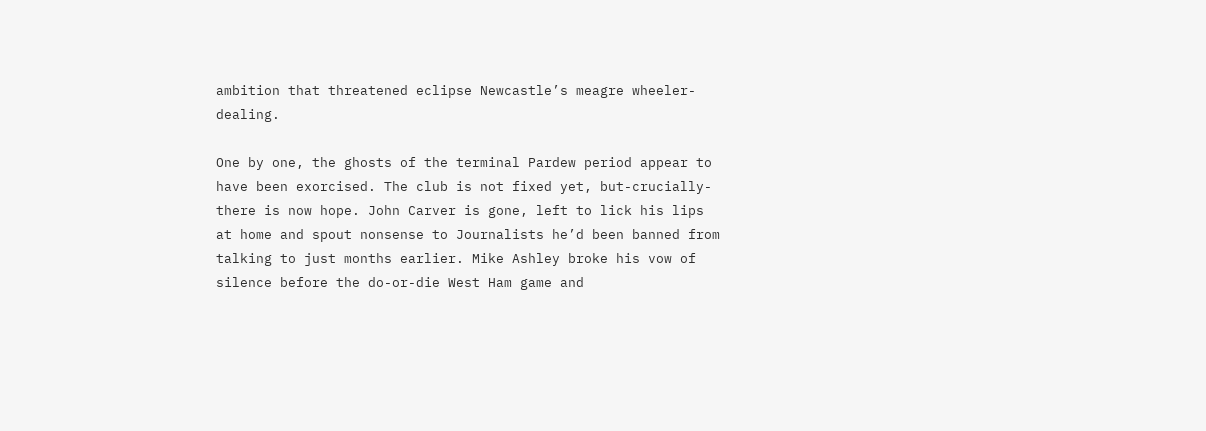ambition that threatened eclipse Newcastle’s meagre wheeler-dealing.

One by one, the ghosts of the terminal Pardew period appear to have been exorcised. The club is not fixed yet, but-crucially-there is now hope. John Carver is gone, left to lick his lips at home and spout nonsense to Journalists he’d been banned from talking to just months earlier. Mike Ashley broke his vow of silence before the do-or-die West Ham game and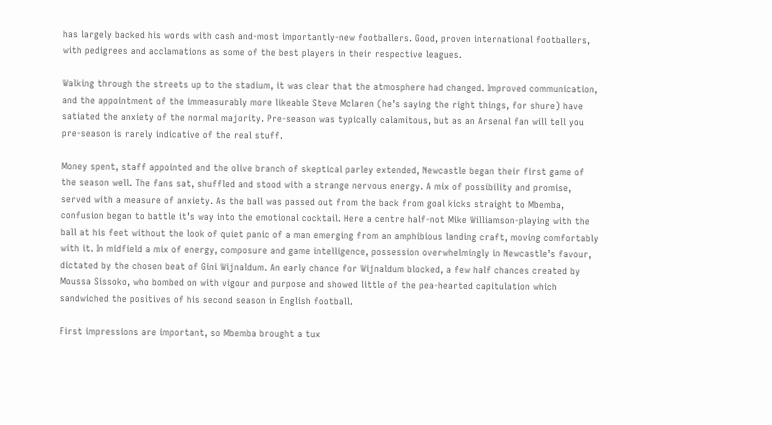has largely backed his words with cash and-most importantly-new footballers. Good, proven international footballers, with pedigrees and acclamations as some of the best players in their respective leagues.

Walking through the streets up to the stadium, it was clear that the atmosphere had changed. Improved communication, and the appointment of the immeasurably more likeable Steve Mclaren (he’s saying the right things, for shure) have satiated the anxiety of the normal majority. Pre-season was typically calamitous, but as an Arsenal fan will tell you pre-season is rarely indicative of the real stuff.

Money spent, staff appointed and the olive branch of skeptical parley extended, Newcastle began their first game of the season well. The fans sat, shuffled and stood with a strange nervous energy. A mix of possibility and promise, served with a measure of anxiety. As the ball was passed out from the back from goal kicks straight to Mbemba, confusion began to battle it’s way into the emotional cocktail. Here a centre half-not Mike Williamson-playing with the ball at his feet without the look of quiet panic of a man emerging from an amphibious landing craft, moving comfortably with it. In midfield a mix of energy, composure and game intelligence, possession overwhelmingly in Newcastle’s favour, dictated by the chosen beat of Gini Wijnaldum. An early chance for Wijnaldum blocked, a few half chances created by Moussa Sissoko, who bombed on with vigour and purpose and showed little of the pea-hearted capitulation which sandwiched the positives of his second season in English football.

First impressions are important, so Mbemba brought a tux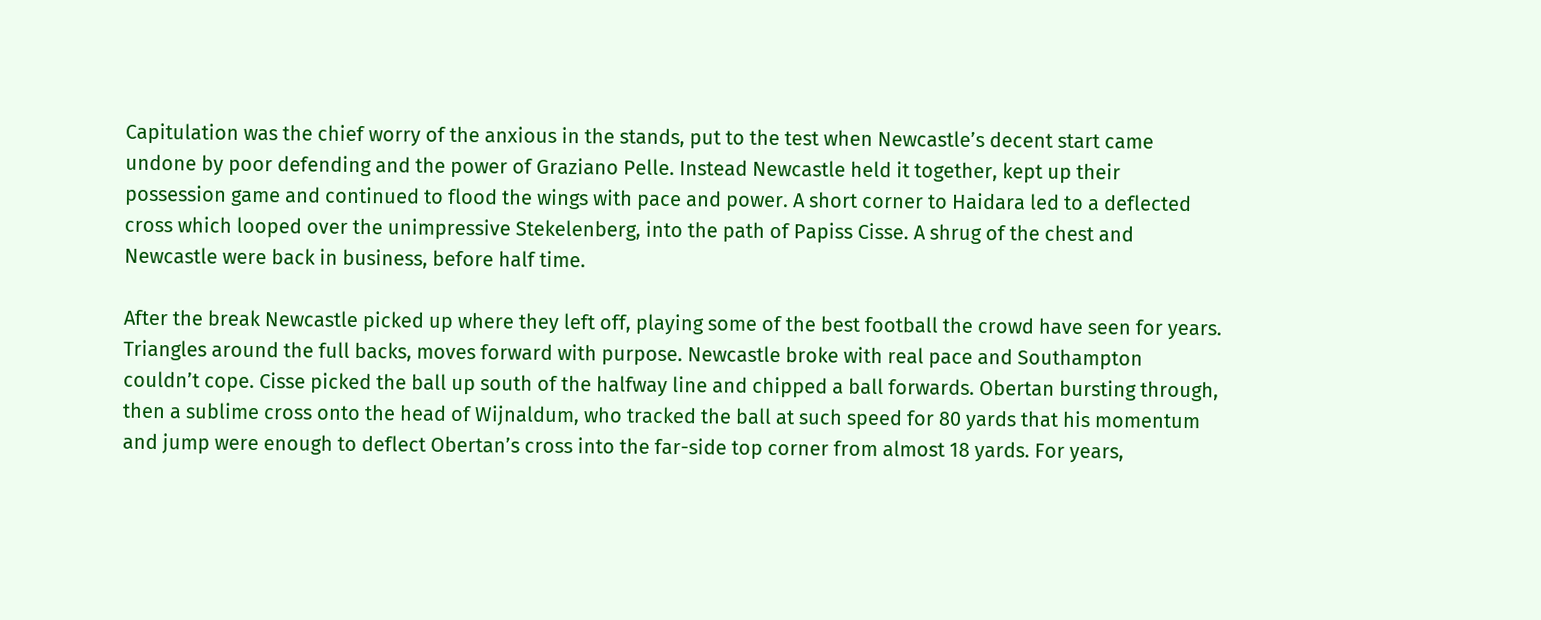Capitulation was the chief worry of the anxious in the stands, put to the test when Newcastle’s decent start came undone by poor defending and the power of Graziano Pelle. Instead Newcastle held it together, kept up their possession game and continued to flood the wings with pace and power. A short corner to Haidara led to a deflected cross which looped over the unimpressive Stekelenberg, into the path of Papiss Cisse. A shrug of the chest and Newcastle were back in business, before half time.

After the break Newcastle picked up where they left off, playing some of the best football the crowd have seen for years. Triangles around the full backs, moves forward with purpose. Newcastle broke with real pace and Southampton couldn’t cope. Cisse picked the ball up south of the halfway line and chipped a ball forwards. Obertan bursting through, then a sublime cross onto the head of Wijnaldum, who tracked the ball at such speed for 80 yards that his momentum and jump were enough to deflect Obertan’s cross into the far-side top corner from almost 18 yards. For years,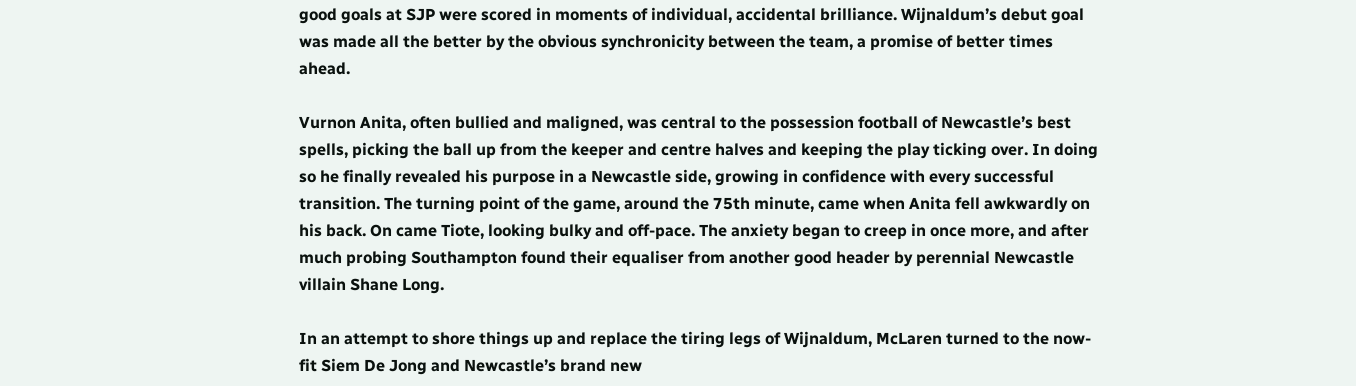good goals at SJP were scored in moments of individual, accidental brilliance. Wijnaldum’s debut goal was made all the better by the obvious synchronicity between the team, a promise of better times ahead.

Vurnon Anita, often bullied and maligned, was central to the possession football of Newcastle’s best spells, picking the ball up from the keeper and centre halves and keeping the play ticking over. In doing so he finally revealed his purpose in a Newcastle side, growing in confidence with every successful transition. The turning point of the game, around the 75th minute, came when Anita fell awkwardly on his back. On came Tiote, looking bulky and off-pace. The anxiety began to creep in once more, and after much probing Southampton found their equaliser from another good header by perennial Newcastle villain Shane Long.

In an attempt to shore things up and replace the tiring legs of Wijnaldum, McLaren turned to the now-fit Siem De Jong and Newcastle’s brand new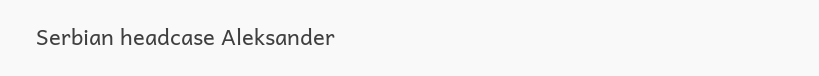Serbian headcase Aleksander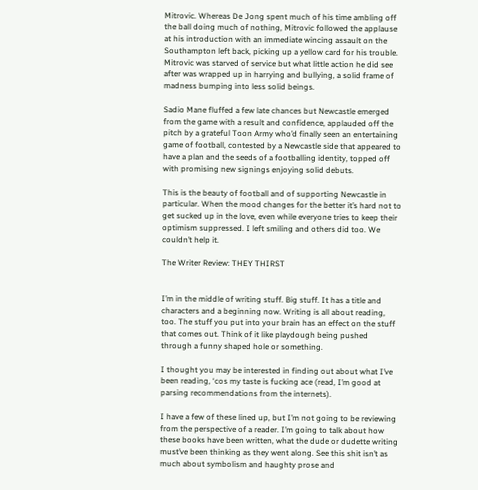Mitrovic. Whereas De Jong spent much of his time ambling off the ball doing much of nothing, Mitrovic followed the applause at his introduction with an immediate wincing assault on the Southampton left back, picking up a yellow card for his trouble. Mitrovic was starved of service but what little action he did see after was wrapped up in harrying and bullying, a solid frame of madness bumping into less solid beings.

Sadio Mane fluffed a few late chances but Newcastle emerged from the game with a result and confidence, applauded off the pitch by a grateful Toon Army who’d finally seen an entertaining game of football, contested by a Newcastle side that appeared to have a plan and the seeds of a footballing identity, topped off with promising new signings enjoying solid debuts.

This is the beauty of football and of supporting Newcastle in particular. When the mood changes for the better it’s hard not to get sucked up in the love, even while everyone tries to keep their optimism suppressed. I left smiling and others did too. We couldn’t help it.

The Writer Review: THEY THIRST


I’m in the middle of writing stuff. Big stuff. It has a title and characters and a beginning now. Writing is all about reading, too. The stuff you put into your brain has an effect on the stuff that comes out. Think of it like playdough being pushed through a funny shaped hole or something.

I thought you may be interested in finding out about what I’ve been reading, ‘cos my taste is fucking ace (read, I’m good at parsing recommendations from the internets).

I have a few of these lined up, but I’m not going to be reviewing from the perspective of a reader. I’m going to talk about how these books have been written, what the dude or dudette writing must’ve been thinking as they went along. See this shit isn’t as much about symbolism and haughty prose and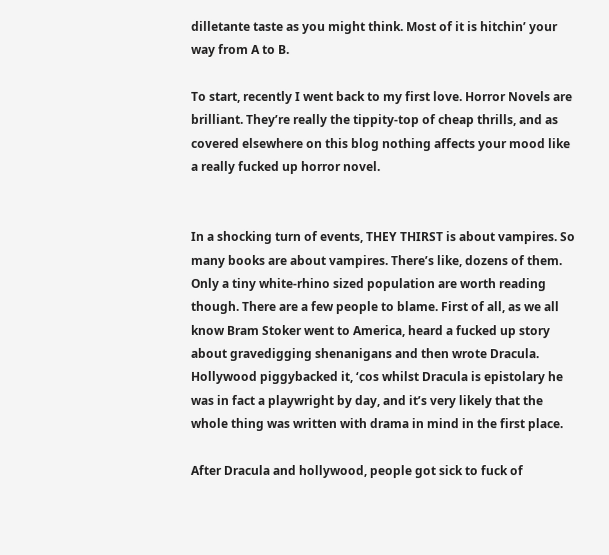dilletante taste as you might think. Most of it is hitchin’ your way from A to B.

To start, recently I went back to my first love. Horror Novels are brilliant. They’re really the tippity-top of cheap thrills, and as covered elsewhere on this blog nothing affects your mood like a really fucked up horror novel.


In a shocking turn of events, THEY THIRST is about vampires. So many books are about vampires. There’s like, dozens of them. Only a tiny white-rhino sized population are worth reading though. There are a few people to blame. First of all, as we all know Bram Stoker went to America, heard a fucked up story about gravedigging shenanigans and then wrote Dracula. Hollywood piggybacked it, ‘cos whilst Dracula is epistolary he was in fact a playwright by day, and it’s very likely that the whole thing was written with drama in mind in the first place.

After Dracula and hollywood, people got sick to fuck of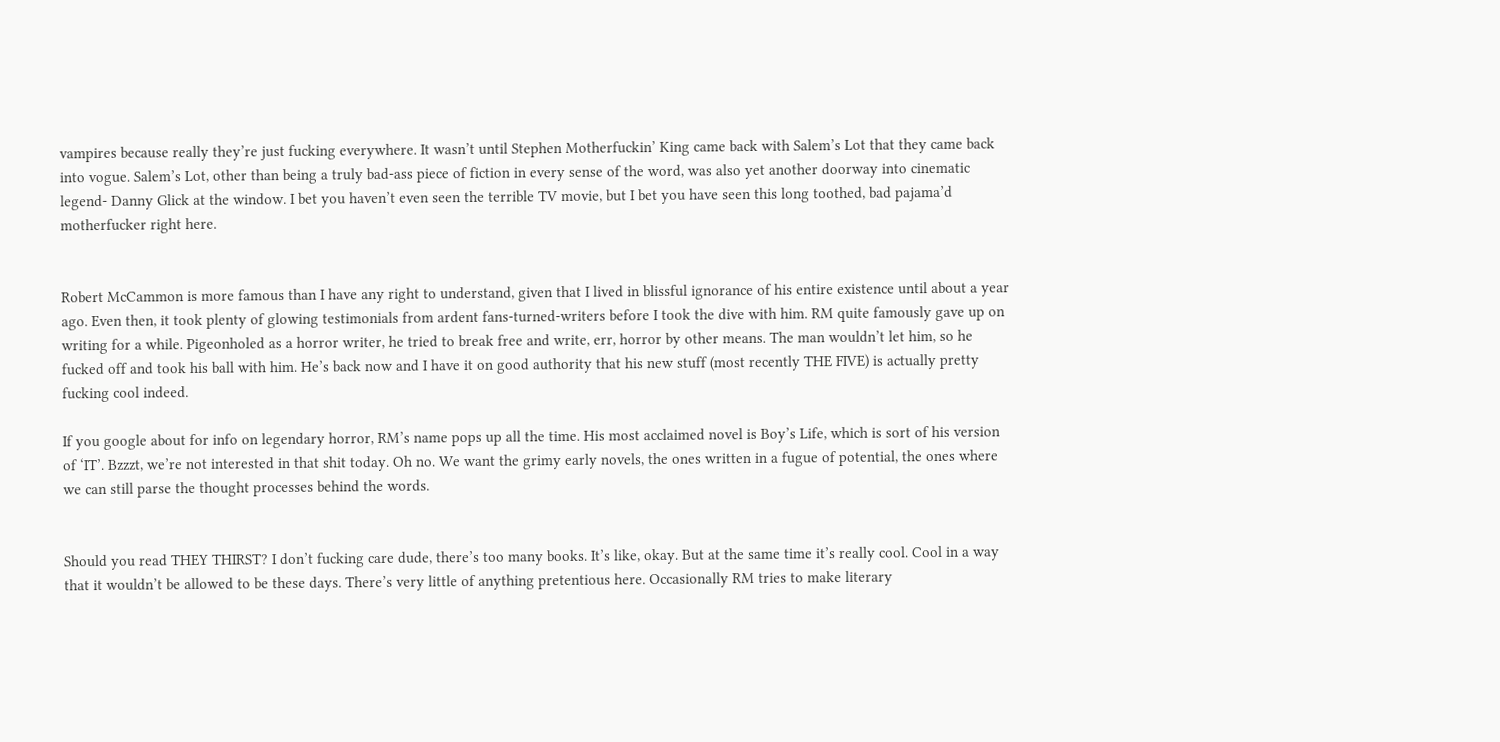vampires because really they’re just fucking everywhere. It wasn’t until Stephen Motherfuckin’ King came back with Salem’s Lot that they came back into vogue. Salem’s Lot, other than being a truly bad-ass piece of fiction in every sense of the word, was also yet another doorway into cinematic legend- Danny Glick at the window. I bet you haven’t even seen the terrible TV movie, but I bet you have seen this long toothed, bad pajama’d motherfucker right here.


Robert McCammon is more famous than I have any right to understand, given that I lived in blissful ignorance of his entire existence until about a year ago. Even then, it took plenty of glowing testimonials from ardent fans-turned-writers before I took the dive with him. RM quite famously gave up on writing for a while. Pigeonholed as a horror writer, he tried to break free and write, err, horror by other means. The man wouldn’t let him, so he fucked off and took his ball with him. He’s back now and I have it on good authority that his new stuff (most recently THE FIVE) is actually pretty fucking cool indeed.

If you google about for info on legendary horror, RM’s name pops up all the time. His most acclaimed novel is Boy’s Life, which is sort of his version of ‘IT’. Bzzzt, we’re not interested in that shit today. Oh no. We want the grimy early novels, the ones written in a fugue of potential, the ones where we can still parse the thought processes behind the words.


Should you read THEY THIRST? I don’t fucking care dude, there’s too many books. It’s like, okay. But at the same time it’s really cool. Cool in a way that it wouldn’t be allowed to be these days. There’s very little of anything pretentious here. Occasionally RM tries to make literary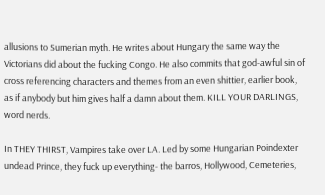allusions to Sumerian myth. He writes about Hungary the same way the Victorians did about the fucking Congo. He also commits that god-awful sin of cross referencing characters and themes from an even shittier, earlier book, as if anybody but him gives half a damn about them. KILL YOUR DARLINGS, word nerds.

In THEY THIRST, Vampires take over LA. Led by some Hungarian Poindexter undead Prince, they fuck up everything- the barros, Hollywood, Cemeteries,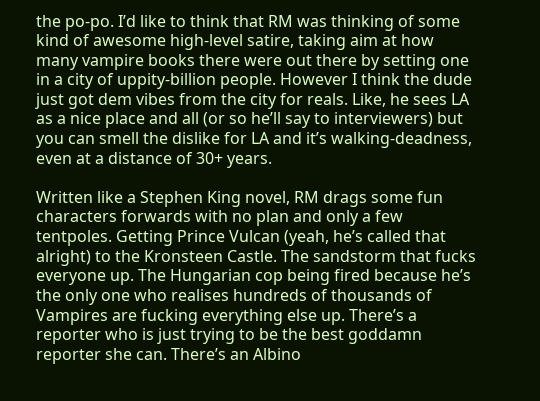the po-po. I’d like to think that RM was thinking of some kind of awesome high-level satire, taking aim at how many vampire books there were out there by setting one in a city of uppity-billion people. However I think the dude just got dem vibes from the city for reals. Like, he sees LA as a nice place and all (or so he’ll say to interviewers) but you can smell the dislike for LA and it’s walking-deadness, even at a distance of 30+ years.

Written like a Stephen King novel, RM drags some fun characters forwards with no plan and only a few tentpoles. Getting Prince Vulcan (yeah, he’s called that alright) to the Kronsteen Castle. The sandstorm that fucks everyone up. The Hungarian cop being fired because he’s the only one who realises hundreds of thousands of Vampires are fucking everything else up. There’s a reporter who is just trying to be the best goddamn reporter she can. There’s an Albino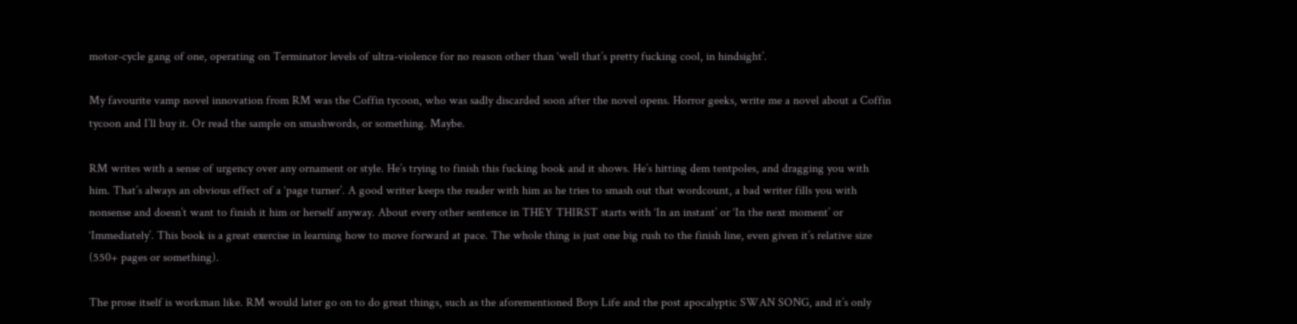motor-cycle gang of one, operating on Terminator levels of ultra-violence for no reason other than ‘well that’s pretty fucking cool, in hindsight’.

My favourite vamp novel innovation from RM was the Coffin tycoon, who was sadly discarded soon after the novel opens. Horror geeks, write me a novel about a Coffin tycoon and I’ll buy it. Or read the sample on smashwords, or something. Maybe.

RM writes with a sense of urgency over any ornament or style. He’s trying to finish this fucking book and it shows. He’s hitting dem tentpoles, and dragging you with him. That’s always an obvious effect of a ‘page turner’. A good writer keeps the reader with him as he tries to smash out that wordcount, a bad writer fills you with nonsense and doesn’t want to finish it him or herself anyway. About every other sentence in THEY THIRST starts with ‘In an instant’ or ‘In the next moment’ or ‘Immediately’. This book is a great exercise in learning how to move forward at pace. The whole thing is just one big rush to the finish line, even given it’s relative size (550+ pages or something).

The prose itself is workman like. RM would later go on to do great things, such as the aforementioned Boys Life and the post apocalyptic SWAN SONG, and it’s only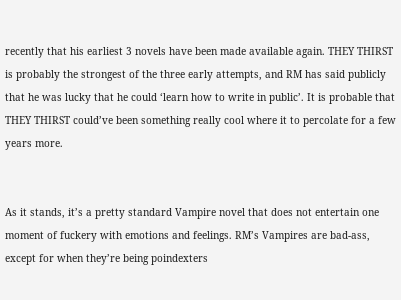recently that his earliest 3 novels have been made available again. THEY THIRST is probably the strongest of the three early attempts, and RM has said publicly that he was lucky that he could ‘learn how to write in public’. It is probable that THEY THIRST could’ve been something really cool where it to percolate for a few years more.


As it stands, it’s a pretty standard Vampire novel that does not entertain one moment of fuckery with emotions and feelings. RM’s Vampires are bad-ass, except for when they’re being poindexters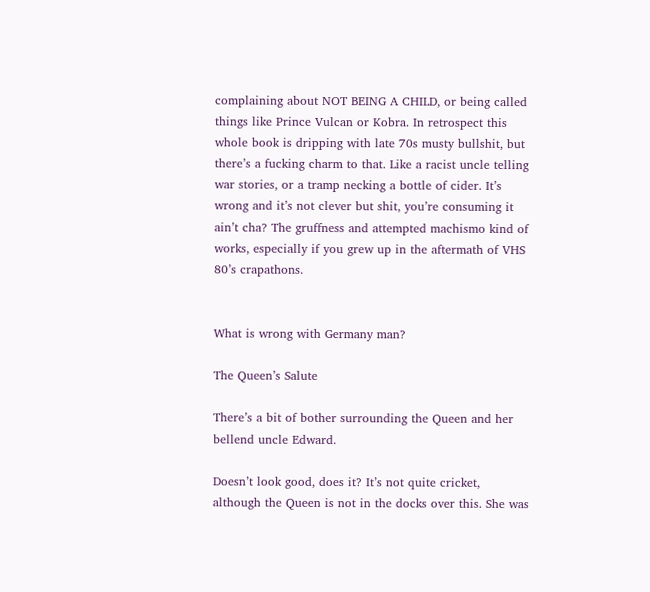complaining about NOT BEING A CHILD, or being called things like Prince Vulcan or Kobra. In retrospect this whole book is dripping with late 70s musty bullshit, but there’s a fucking charm to that. Like a racist uncle telling war stories, or a tramp necking a bottle of cider. It’s wrong and it’s not clever but shit, you’re consuming it ain’t cha? The gruffness and attempted machismo kind of works, especially if you grew up in the aftermath of VHS 80’s crapathons.


What is wrong with Germany man?

The Queen’s Salute

There’s a bit of bother surrounding the Queen and her bellend uncle Edward.

Doesn’t look good, does it? It’s not quite cricket, although the Queen is not in the docks over this. She was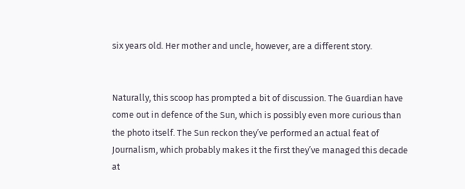six years old. Her mother and uncle, however, are a different story.


Naturally, this scoop has prompted a bit of discussion. The Guardian have come out in defence of the Sun, which is possibly even more curious than the photo itself. The Sun reckon they’ve performed an actual feat of Journalism, which probably makes it the first they’ve managed this decade at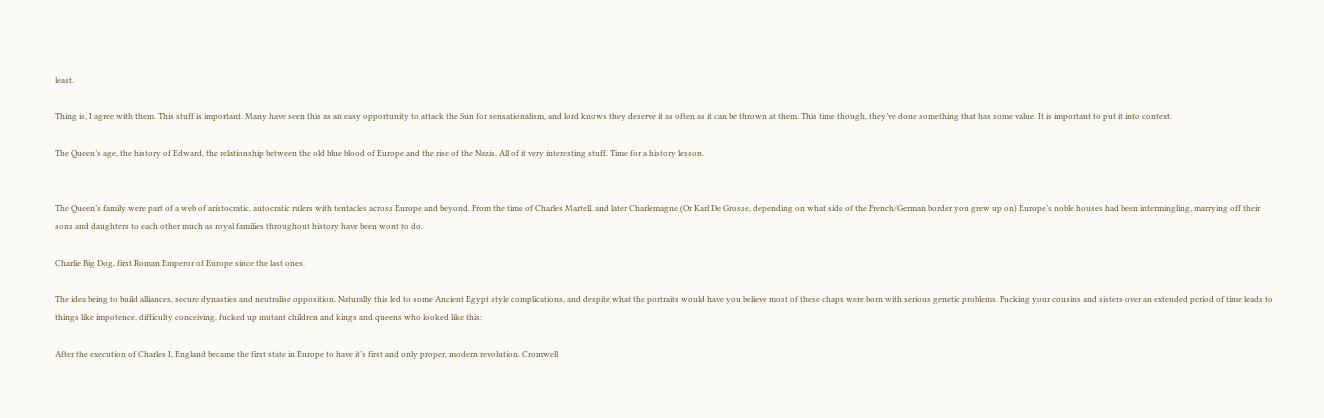least.

Thing is, I agree with them. This stuff is important. Many have seen this as an easy opportunity to attack the Sun for sensationalism, and lord knows they deserve it as often as it can be thrown at them. This time though, they’ve done something that has some value. It is important to put it into context.

The Queen’s age, the history of Edward, the relationship between the old blue blood of Europe and the rise of the Nazis. All of it very interesting stuff. Time for a history lesson.


The Queen’s family were part of a web of aristocratic, autocratic rulers with tentacles across Europe and beyond. From the time of Charles Martell, and later Charlemagne (Or Karl De Grosse, depending on what side of the French/German border you grew up on) Europe’s noble houses had been intermingling, marrying off their sons and daughters to each other much as royal families throughout history have been wont to do.

Charlie Big Dog, first Roman Emperor of Europe since the last ones.

The idea being to build alliances, secure dynasties and neutralise opposition. Naturally this led to some Ancient Egypt style complications, and despite what the portraits would have you believe most of these chaps were born with serious genetic problems. Fucking your cousins and sisters over an extended period of time leads to things like impotence, difficulty conceiving, fucked up mutant children and kings and queens who looked like this:

After the execution of Charles I, England became the first state in Europe to have it’s first and only proper, modern revolution. Cromwell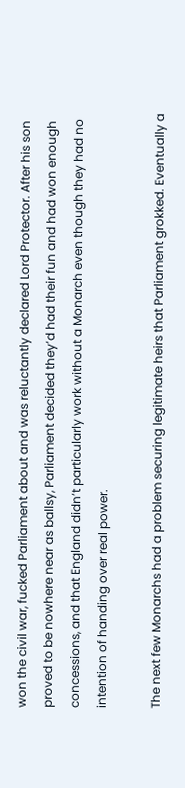won the civil war, fucked Parliament about and was reluctantly declared Lord Protector. After his son proved to be nowhere near as ballsy, Parliament decided they’d had their fun and had won enough concessions, and that England didn’t particularly work without a Monarch even though they had no intention of handing over real power.

The next few Monarchs had a problem securing legitimate heirs that Parliament grokked. Eventually a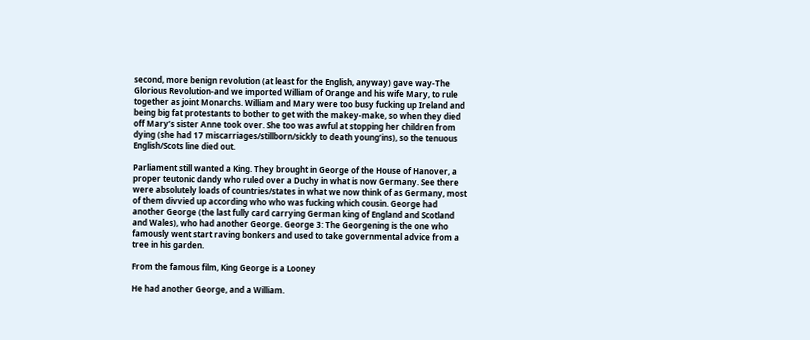second, more benign revolution (at least for the English, anyway) gave way-The Glorious Revolution-and we imported William of Orange and his wife Mary, to rule together as joint Monarchs. William and Mary were too busy fucking up Ireland and being big fat protestants to bother to get with the makey-make, so when they died off Mary’s sister Anne took over. She too was awful at stopping her children from dying (she had 17 miscarriages/stillborn/sickly to death young’ins), so the tenuous English/Scots line died out.

Parliament still wanted a King. They brought in George of the House of Hanover, a proper teutonic dandy who ruled over a Duchy in what is now Germany. See there were absolutely loads of countries/states in what we now think of as Germany, most of them divvied up according who who was fucking which cousin. George had another George (the last fully card carrying German king of England and Scotland and Wales), who had another George. George 3: The Georgening is the one who famously went start raving bonkers and used to take governmental advice from a tree in his garden.

From the famous film, King George is a Looney

He had another George, and a William.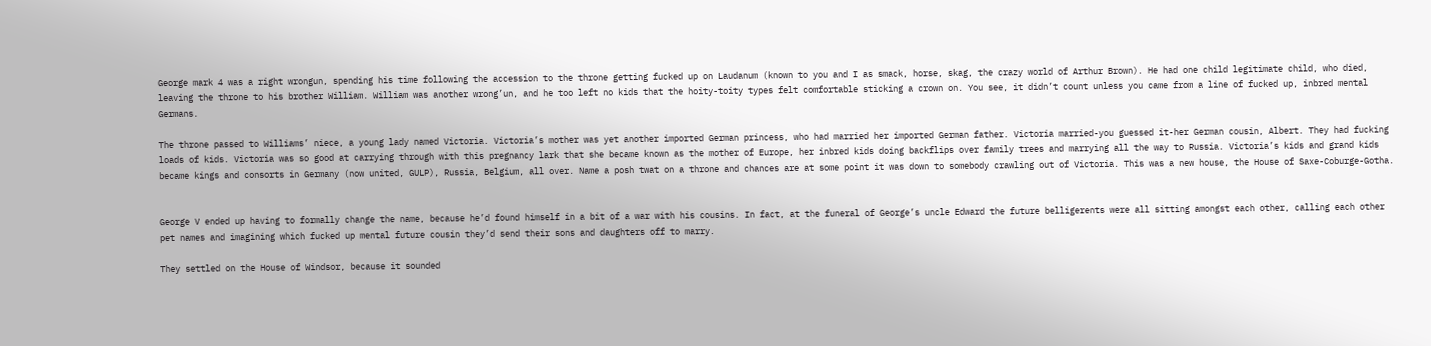George mark 4 was a right wrongun, spending his time following the accession to the throne getting fucked up on Laudanum (known to you and I as smack, horse, skag, the crazy world of Arthur Brown). He had one child legitimate child, who died, leaving the throne to his brother William. William was another wrong’un, and he too left no kids that the hoity-toity types felt comfortable sticking a crown on. You see, it didn’t count unless you came from a line of fucked up, inbred mental Germans.

The throne passed to Williams’ niece, a young lady named Victoria. Victoria’s mother was yet another imported German princess, who had married her imported German father. Victoria married-you guessed it-her German cousin, Albert. They had fucking loads of kids. Victoria was so good at carrying through with this pregnancy lark that she became known as the mother of Europe, her inbred kids doing backflips over family trees and marrying all the way to Russia. Victoria’s kids and grand kids became kings and consorts in Germany (now united, GULP), Russia, Belgium, all over. Name a posh twat on a throne and chances are at some point it was down to somebody crawling out of Victoria. This was a new house, the House of Saxe-Coburge-Gotha.


George V ended up having to formally change the name, because he’d found himself in a bit of a war with his cousins. In fact, at the funeral of George’s uncle Edward the future belligerents were all sitting amongst each other, calling each other pet names and imagining which fucked up mental future cousin they’d send their sons and daughters off to marry.

They settled on the House of Windsor, because it sounded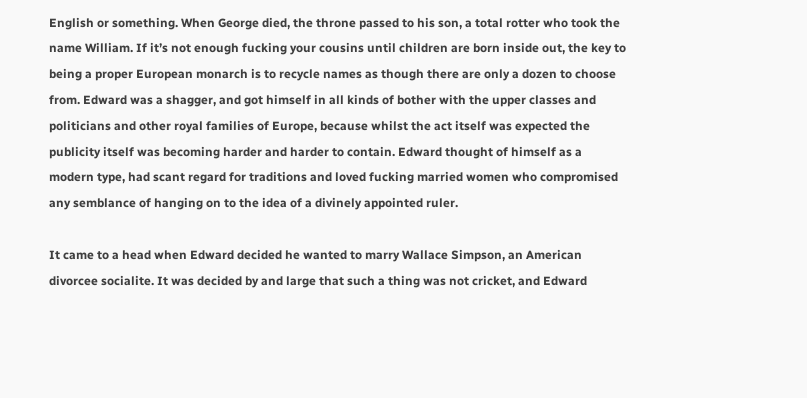English or something. When George died, the throne passed to his son, a total rotter who took the name William. If it’s not enough fucking your cousins until children are born inside out, the key to being a proper European monarch is to recycle names as though there are only a dozen to choose from. Edward was a shagger, and got himself in all kinds of bother with the upper classes and politicians and other royal families of Europe, because whilst the act itself was expected the publicity itself was becoming harder and harder to contain. Edward thought of himself as a modern type, had scant regard for traditions and loved fucking married women who compromised any semblance of hanging on to the idea of a divinely appointed ruler.

It came to a head when Edward decided he wanted to marry Wallace Simpson, an American divorcee socialite. It was decided by and large that such a thing was not cricket, and Edward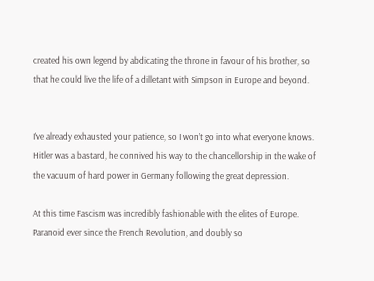created his own legend by abdicating the throne in favour of his brother, so that he could live the life of a dilletant with Simpson in Europe and beyond.


I’ve already exhausted your patience, so I won’t go into what everyone knows. Hitler was a bastard, he connived his way to the chancellorship in the wake of the vacuum of hard power in Germany following the great depression.

At this time Fascism was incredibly fashionable with the elites of Europe. Paranoid ever since the French Revolution, and doubly so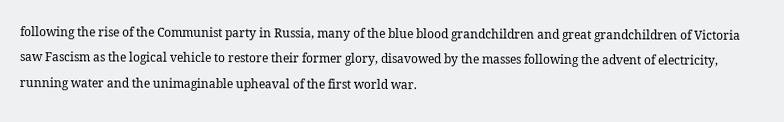following the rise of the Communist party in Russia, many of the blue blood grandchildren and great grandchildren of Victoria saw Fascism as the logical vehicle to restore their former glory, disavowed by the masses following the advent of electricity, running water and the unimaginable upheaval of the first world war.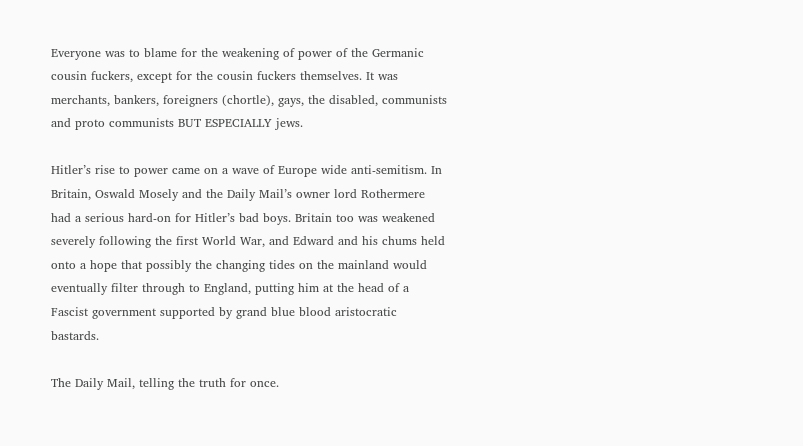Everyone was to blame for the weakening of power of the Germanic cousin fuckers, except for the cousin fuckers themselves. It was merchants, bankers, foreigners (chortle), gays, the disabled, communists and proto communists BUT ESPECIALLY jews.

Hitler’s rise to power came on a wave of Europe wide anti-semitism. In Britain, Oswald Mosely and the Daily Mail’s owner lord Rothermere had a serious hard-on for Hitler’s bad boys. Britain too was weakened severely following the first World War, and Edward and his chums held onto a hope that possibly the changing tides on the mainland would eventually filter through to England, putting him at the head of a Fascist government supported by grand blue blood aristocratic bastards.

The Daily Mail, telling the truth for once.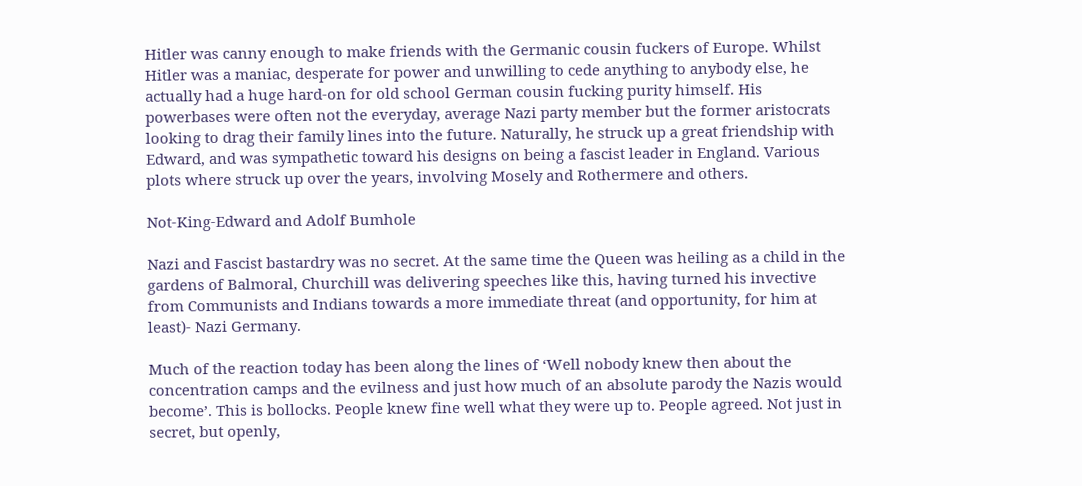Hitler was canny enough to make friends with the Germanic cousin fuckers of Europe. Whilst Hitler was a maniac, desperate for power and unwilling to cede anything to anybody else, he actually had a huge hard-on for old school German cousin fucking purity himself. His powerbases were often not the everyday, average Nazi party member but the former aristocrats looking to drag their family lines into the future. Naturally, he struck up a great friendship with Edward, and was sympathetic toward his designs on being a fascist leader in England. Various plots where struck up over the years, involving Mosely and Rothermere and others.

Not-King-Edward and Adolf Bumhole

Nazi and Fascist bastardry was no secret. At the same time the Queen was heiling as a child in the gardens of Balmoral, Churchill was delivering speeches like this, having turned his invective from Communists and Indians towards a more immediate threat (and opportunity, for him at least)- Nazi Germany.

Much of the reaction today has been along the lines of ‘Well nobody knew then about the concentration camps and the evilness and just how much of an absolute parody the Nazis would become’. This is bollocks. People knew fine well what they were up to. People agreed. Not just in secret, but openly,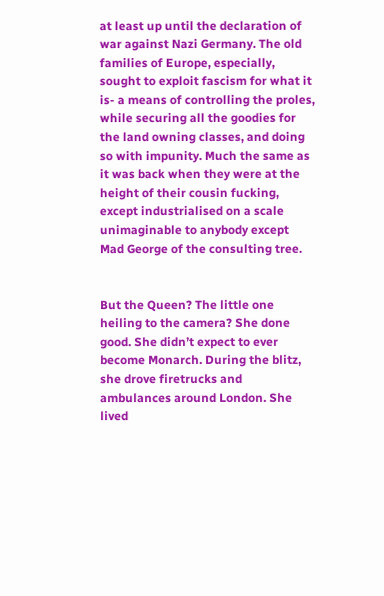at least up until the declaration of war against Nazi Germany. The old families of Europe, especially, sought to exploit fascism for what it is- a means of controlling the proles, while securing all the goodies for the land owning classes, and doing so with impunity. Much the same as it was back when they were at the height of their cousin fucking, except industrialised on a scale unimaginable to anybody except Mad George of the consulting tree.


But the Queen? The little one heiling to the camera? She done good. She didn’t expect to ever become Monarch. During the blitz, she drove firetrucks and ambulances around London. She lived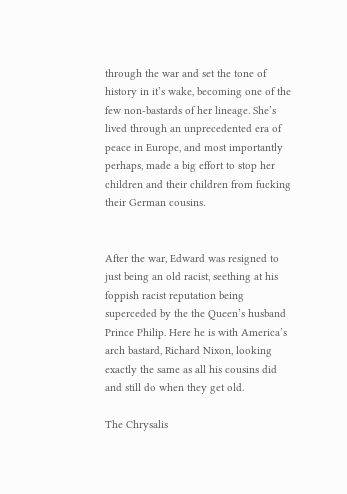through the war and set the tone of history in it’s wake, becoming one of the few non-bastards of her lineage. She’s lived through an unprecedented era of peace in Europe, and most importantly perhaps, made a big effort to stop her children and their children from fucking their German cousins.


After the war, Edward was resigned to just being an old racist, seething at his foppish racist reputation being superceded by the the Queen’s husband Prince Philip. Here he is with America’s arch bastard, Richard Nixon, looking exactly the same as all his cousins did and still do when they get old.

The Chrysalis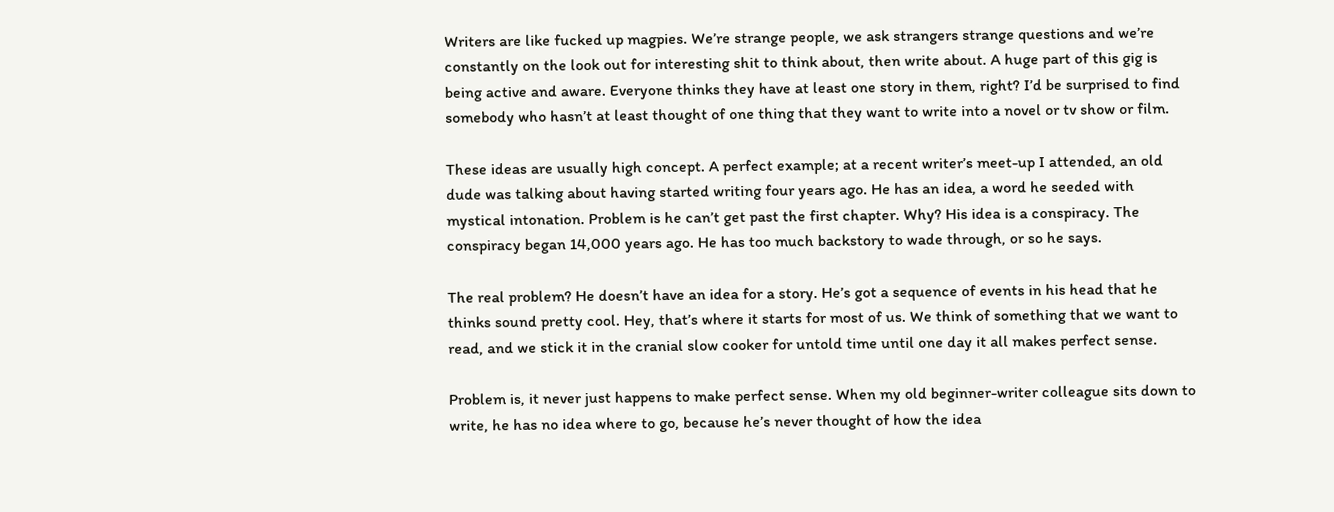Writers are like fucked up magpies. We’re strange people, we ask strangers strange questions and we’re constantly on the look out for interesting shit to think about, then write about. A huge part of this gig is being active and aware. Everyone thinks they have at least one story in them, right? I’d be surprised to find somebody who hasn’t at least thought of one thing that they want to write into a novel or tv show or film.

These ideas are usually high concept. A perfect example; at a recent writer’s meet-up I attended, an old dude was talking about having started writing four years ago. He has an idea, a word he seeded with mystical intonation. Problem is he can’t get past the first chapter. Why? His idea is a conspiracy. The conspiracy began 14,000 years ago. He has too much backstory to wade through, or so he says.

The real problem? He doesn’t have an idea for a story. He’s got a sequence of events in his head that he thinks sound pretty cool. Hey, that’s where it starts for most of us. We think of something that we want to read, and we stick it in the cranial slow cooker for untold time until one day it all makes perfect sense.

Problem is, it never just happens to make perfect sense. When my old beginner-writer colleague sits down to write, he has no idea where to go, because he’s never thought of how the idea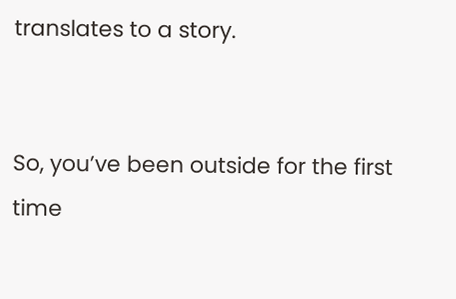translates to a story.


So, you’ve been outside for the first time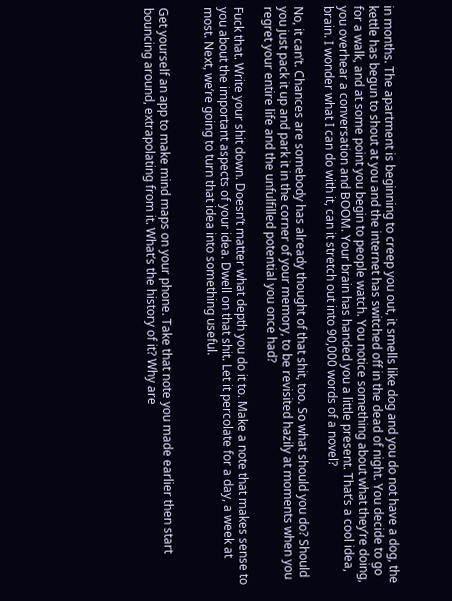in months. The apartment is beginning to creep you out, it smells like dog and you do not have a dog, the kettle has begun to shout at you and the internet has switched off in the dead of night. You decide to go for a walk, and at some point you begin to people watch. You notice something about what they’re doing, you overhear a conversation and BOOM. Your brain has handed you a little present. That’s a cool idea, brain. I wonder what I can do with it, can it stretch out into 90,000 words of a novel?

No, it can’t. Chances are somebody has already thought of that shit, too. So what should you do? Should you just pack it up and park it in the corner of your memory, to be revisited hazily at moments when you regret your entire life and the unfulfilled potential you once had?

Fuck that. Write your shit down. Doesn’t matter what depth you do it to. Make a note that makes sense to you about the important aspects of your idea. Dwell on that shit. Let it percolate for a day, a week at most. Next, we’re going to turn that idea into something useful.


Get yourself an app to make mind maps on your phone. Take that note you made earlier then start bouncing around, extrapolating from it. What’s the history of it? Why are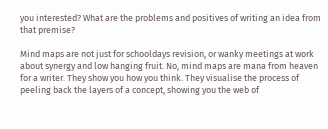you interested? What are the problems and positives of writing an idea from that premise?

Mind maps are not just for schooldays revision, or wanky meetings at work about synergy and low hanging fruit. No, mind maps are mana from heaven for a writer. They show you how you think. They visualise the process of peeling back the layers of a concept, showing you the web of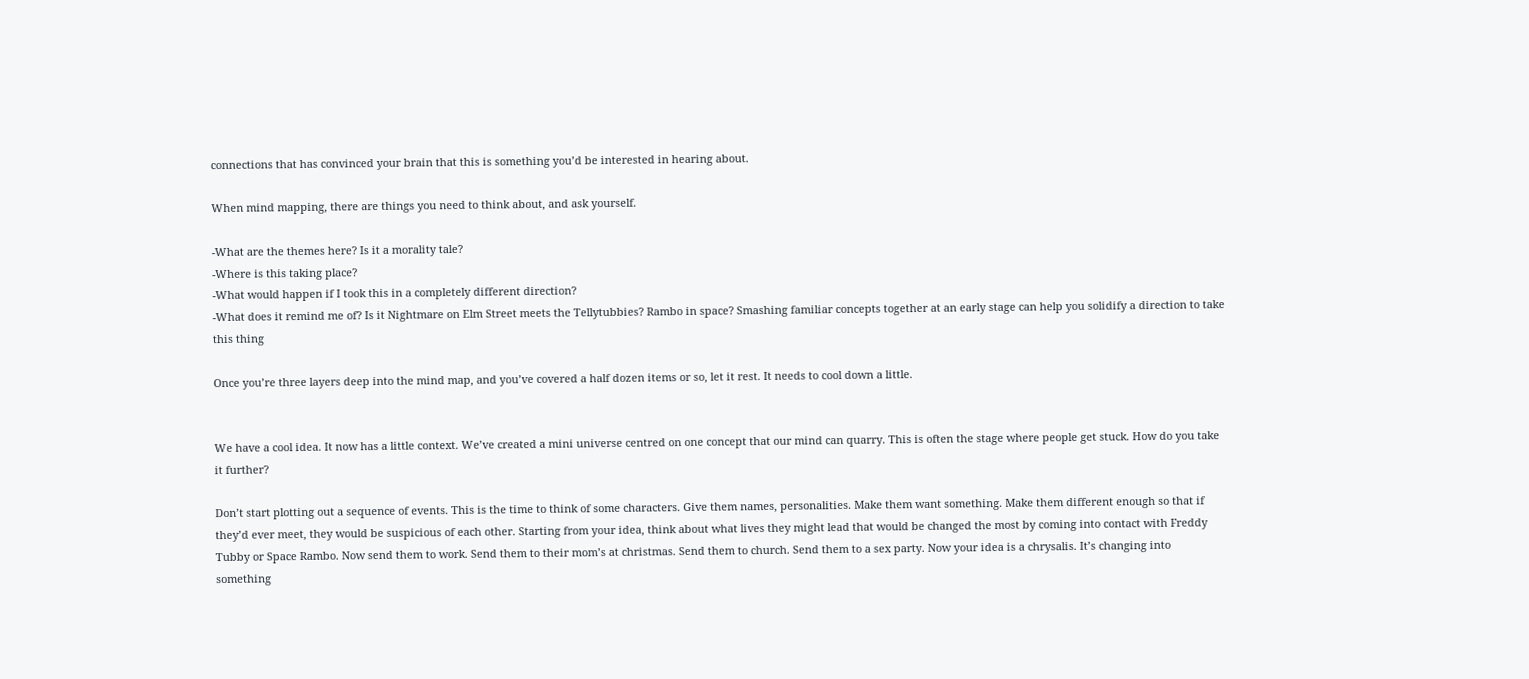connections that has convinced your brain that this is something you’d be interested in hearing about.

When mind mapping, there are things you need to think about, and ask yourself.

-What are the themes here? Is it a morality tale?
-Where is this taking place?
-What would happen if I took this in a completely different direction?
-What does it remind me of? Is it Nightmare on Elm Street meets the Tellytubbies? Rambo in space? Smashing familiar concepts together at an early stage can help you solidify a direction to take this thing

Once you’re three layers deep into the mind map, and you’ve covered a half dozen items or so, let it rest. It needs to cool down a little.


We have a cool idea. It now has a little context. We’ve created a mini universe centred on one concept that our mind can quarry. This is often the stage where people get stuck. How do you take it further?

Don’t start plotting out a sequence of events. This is the time to think of some characters. Give them names, personalities. Make them want something. Make them different enough so that if they’d ever meet, they would be suspicious of each other. Starting from your idea, think about what lives they might lead that would be changed the most by coming into contact with Freddy Tubby or Space Rambo. Now send them to work. Send them to their mom’s at christmas. Send them to church. Send them to a sex party. Now your idea is a chrysalis. It’s changing into something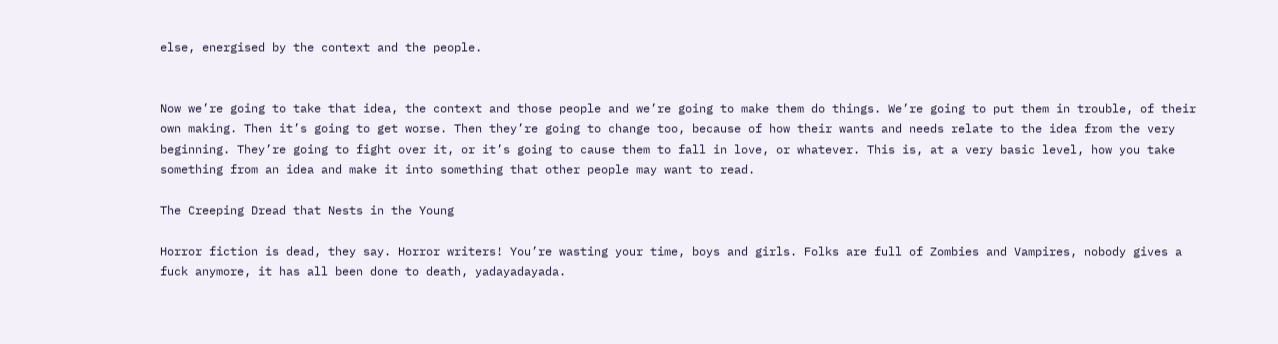else, energised by the context and the people.


Now we’re going to take that idea, the context and those people and we’re going to make them do things. We’re going to put them in trouble, of their own making. Then it’s going to get worse. Then they’re going to change too, because of how their wants and needs relate to the idea from the very beginning. They’re going to fight over it, or it’s going to cause them to fall in love, or whatever. This is, at a very basic level, how you take something from an idea and make it into something that other people may want to read.

The Creeping Dread that Nests in the Young

Horror fiction is dead, they say. Horror writers! You’re wasting your time, boys and girls. Folks are full of Zombies and Vampires, nobody gives a fuck anymore, it has all been done to death, yadayadayada.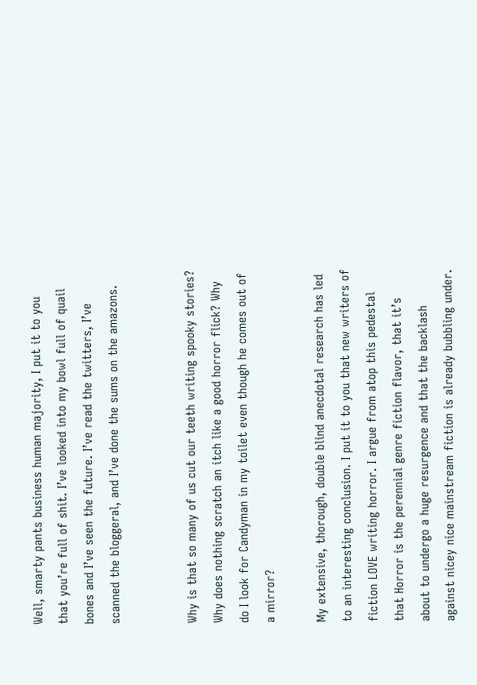Well, smarty pants business human majority, I put it to you that you’re full of shit. I’ve looked into my bowl full of quail bones and I’ve seen the future. I’ve read the twitters, I’ve scanned the bloggeral, and I’ve done the sums on the amazons.


Why is that so many of us cut our teeth writing spooky stories? Why does nothing scratch an itch like a good horror flick? Why do I look for Candyman in my toilet even though he comes out of a mirror?

My extensive, thorough, double blind anecdotal research has led to an interesting conclusion. I put it to you that new writers of fiction LOVE writing horror. I argue from atop this pedestal that Horror is the perennial genre fiction flavor, that it’s about to undergo a huge resurgence and that the backlash against nicey nice mainstream fiction is already bubbling under.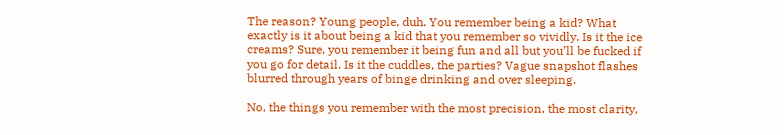The reason? Young people, duh. You remember being a kid? What exactly is it about being a kid that you remember so vividly. Is it the ice creams? Sure, you remember it being fun and all but you’ll be fucked if you go for detail. Is it the cuddles, the parties? Vague snapshot flashes blurred through years of binge drinking and over sleeping.

No, the things you remember with the most precision, the most clarity,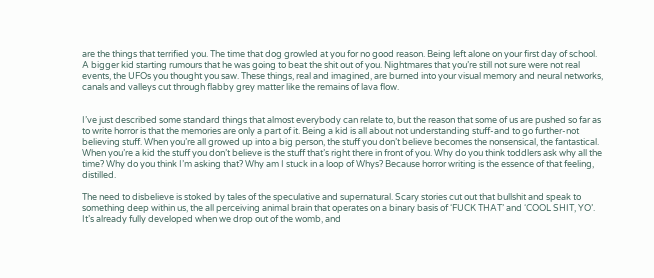are the things that terrified you. The time that dog growled at you for no good reason. Being left alone on your first day of school. A bigger kid starting rumours that he was going to beat the shit out of you. Nightmares that you’re still not sure were not real events, the UFOs you thought you saw. These things, real and imagined, are burned into your visual memory and neural networks, canals and valleys cut through flabby grey matter like the remains of lava flow.


I’ve just described some standard things that almost everybody can relate to, but the reason that some of us are pushed so far as to write horror is that the memories are only a part of it. Being a kid is all about not understanding stuff-and to go further-not believing stuff. When you’re all growed up into a big person, the stuff you don’t believe becomes the nonsensical, the fantastical. When you’re a kid the stuff you don’t believe is the stuff that’s right there in front of you. Why do you think toddlers ask why all the time? Why do you think I’m asking that? Why am I stuck in a loop of Whys? Because horror writing is the essence of that feeling, distilled.

The need to disbelieve is stoked by tales of the speculative and supernatural. Scary stories cut out that bullshit and speak to something deep within us, the all perceiving animal brain that operates on a binary basis of ‘FUCK THAT’ and ‘COOL SHIT, YO’. It’s already fully developed when we drop out of the womb, and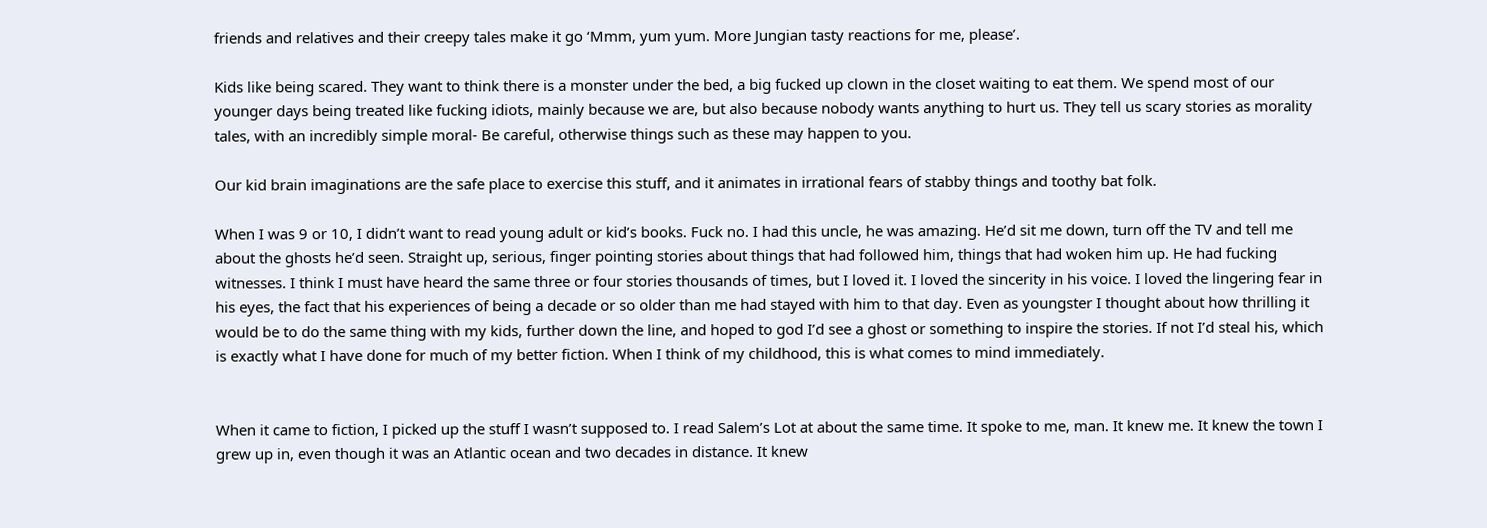friends and relatives and their creepy tales make it go ‘Mmm, yum yum. More Jungian tasty reactions for me, please’.

Kids like being scared. They want to think there is a monster under the bed, a big fucked up clown in the closet waiting to eat them. We spend most of our younger days being treated like fucking idiots, mainly because we are, but also because nobody wants anything to hurt us. They tell us scary stories as morality tales, with an incredibly simple moral- Be careful, otherwise things such as these may happen to you.

Our kid brain imaginations are the safe place to exercise this stuff, and it animates in irrational fears of stabby things and toothy bat folk.

When I was 9 or 10, I didn’t want to read young adult or kid’s books. Fuck no. I had this uncle, he was amazing. He’d sit me down, turn off the TV and tell me about the ghosts he’d seen. Straight up, serious, finger pointing stories about things that had followed him, things that had woken him up. He had fucking witnesses. I think I must have heard the same three or four stories thousands of times, but I loved it. I loved the sincerity in his voice. I loved the lingering fear in his eyes, the fact that his experiences of being a decade or so older than me had stayed with him to that day. Even as youngster I thought about how thrilling it would be to do the same thing with my kids, further down the line, and hoped to god I’d see a ghost or something to inspire the stories. If not I’d steal his, which is exactly what I have done for much of my better fiction. When I think of my childhood, this is what comes to mind immediately.


When it came to fiction, I picked up the stuff I wasn’t supposed to. I read Salem’s Lot at about the same time. It spoke to me, man. It knew me. It knew the town I grew up in, even though it was an Atlantic ocean and two decades in distance. It knew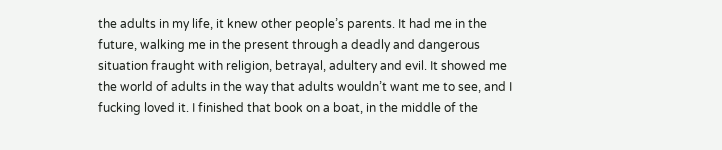the adults in my life, it knew other people’s parents. It had me in the future, walking me in the present through a deadly and dangerous situation fraught with religion, betrayal, adultery and evil. It showed me the world of adults in the way that adults wouldn’t want me to see, and I fucking loved it. I finished that book on a boat, in the middle of the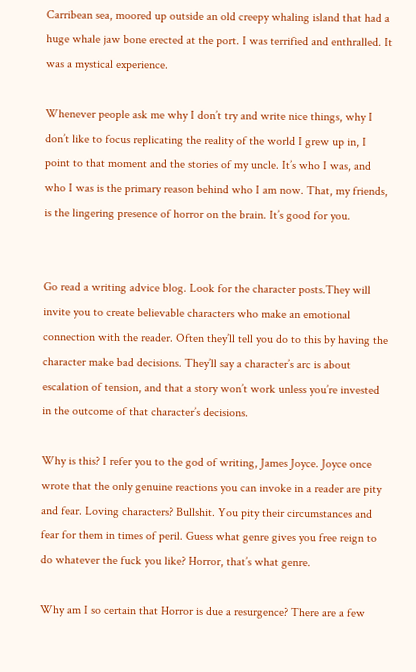Carribean sea, moored up outside an old creepy whaling island that had a huge whale jaw bone erected at the port. I was terrified and enthralled. It was a mystical experience.

Whenever people ask me why I don’t try and write nice things, why I don’t like to focus replicating the reality of the world I grew up in, I point to that moment and the stories of my uncle. It’s who I was, and who I was is the primary reason behind who I am now. That, my friends, is the lingering presence of horror on the brain. It’s good for you.


Go read a writing advice blog. Look for the character posts.They will invite you to create believable characters who make an emotional connection with the reader. Often they’ll tell you do to this by having the character make bad decisions. They’ll say a character’s arc is about escalation of tension, and that a story won’t work unless you’re invested in the outcome of that character’s decisions.

Why is this? I refer you to the god of writing, James Joyce. Joyce once wrote that the only genuine reactions you can invoke in a reader are pity and fear. Loving characters? Bullshit. You pity their circumstances and fear for them in times of peril. Guess what genre gives you free reign to do whatever the fuck you like? Horror, that’s what genre.

Why am I so certain that Horror is due a resurgence? There are a few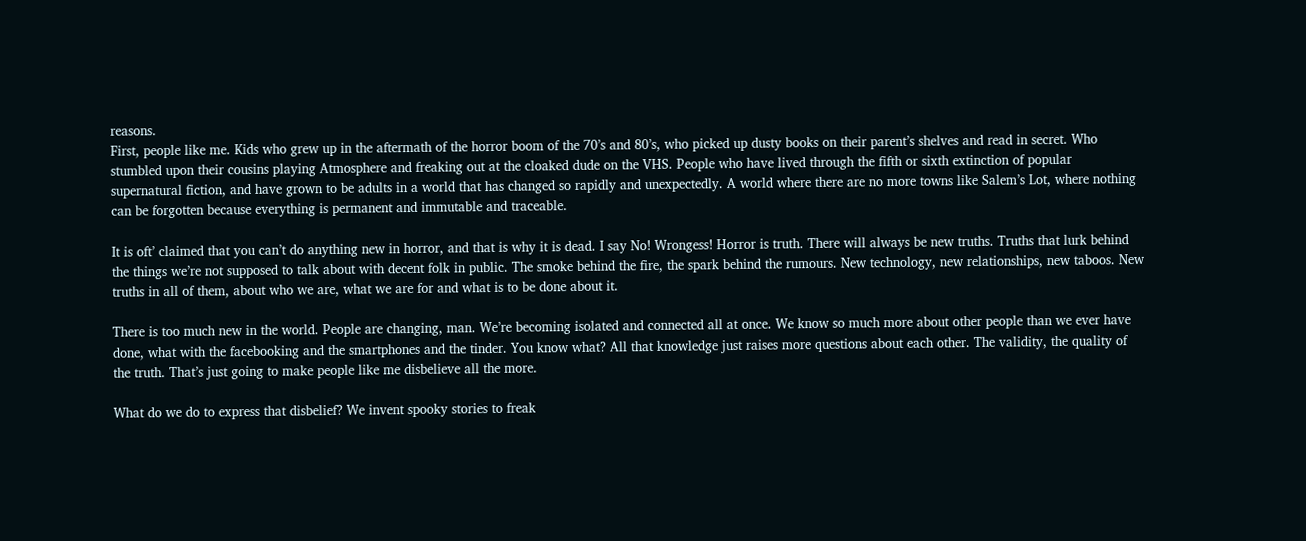reasons.
First, people like me. Kids who grew up in the aftermath of the horror boom of the 70’s and 80’s, who picked up dusty books on their parent’s shelves and read in secret. Who stumbled upon their cousins playing Atmosphere and freaking out at the cloaked dude on the VHS. People who have lived through the fifth or sixth extinction of popular supernatural fiction, and have grown to be adults in a world that has changed so rapidly and unexpectedly. A world where there are no more towns like Salem’s Lot, where nothing can be forgotten because everything is permanent and immutable and traceable.

It is oft’ claimed that you can’t do anything new in horror, and that is why it is dead. I say No! Wrongess! Horror is truth. There will always be new truths. Truths that lurk behind the things we’re not supposed to talk about with decent folk in public. The smoke behind the fire, the spark behind the rumours. New technology, new relationships, new taboos. New truths in all of them, about who we are, what we are for and what is to be done about it.

There is too much new in the world. People are changing, man. We’re becoming isolated and connected all at once. We know so much more about other people than we ever have done, what with the facebooking and the smartphones and the tinder. You know what? All that knowledge just raises more questions about each other. The validity, the quality of the truth. That’s just going to make people like me disbelieve all the more.

What do we do to express that disbelief? We invent spooky stories to freak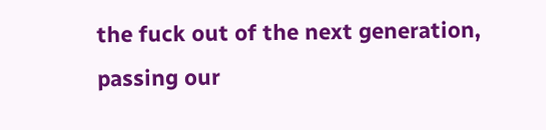the fuck out of the next generation, passing our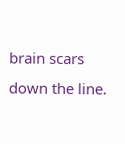brain scars down the line.